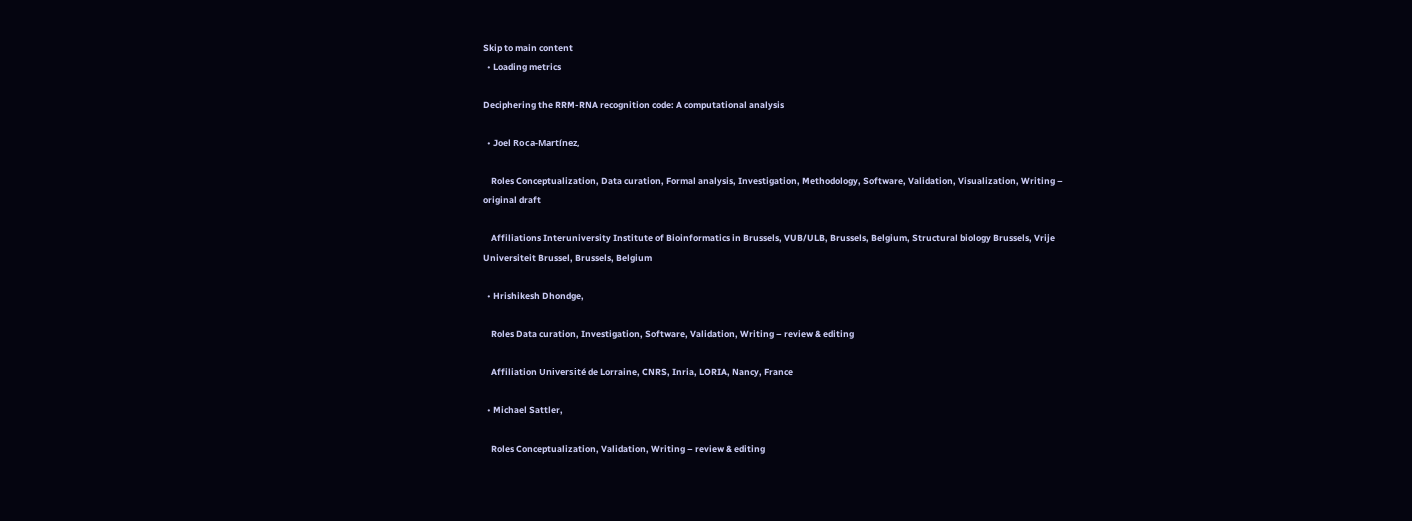Skip to main content
  • Loading metrics

Deciphering the RRM-RNA recognition code: A computational analysis

  • Joel Roca-Martínez,

    Roles Conceptualization, Data curation, Formal analysis, Investigation, Methodology, Software, Validation, Visualization, Writing – original draft

    Affiliations Interuniversity Institute of Bioinformatics in Brussels, VUB/ULB, Brussels, Belgium, Structural biology Brussels, Vrije Universiteit Brussel, Brussels, Belgium

  • Hrishikesh Dhondge,

    Roles Data curation, Investigation, Software, Validation, Writing – review & editing

    Affiliation Université de Lorraine, CNRS, Inria, LORIA, Nancy, France

  • Michael Sattler,

    Roles Conceptualization, Validation, Writing – review & editing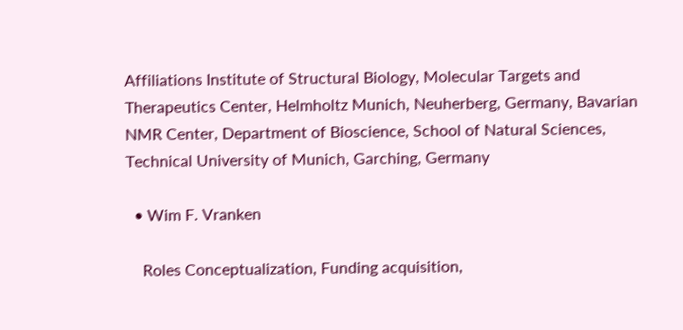Affiliations Institute of Structural Biology, Molecular Targets and Therapeutics Center, Helmholtz Munich, Neuherberg, Germany, Bavarian NMR Center, Department of Bioscience, School of Natural Sciences, Technical University of Munich, Garching, Germany

  • Wim F. Vranken

    Roles Conceptualization, Funding acquisition,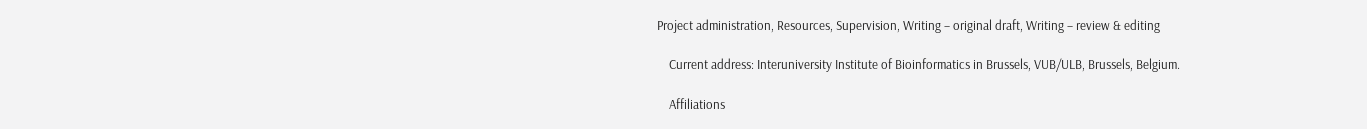Project administration, Resources, Supervision, Writing – original draft, Writing – review & editing

    Current address: Interuniversity Institute of Bioinformatics in Brussels, VUB/ULB, Brussels, Belgium.

    Affiliations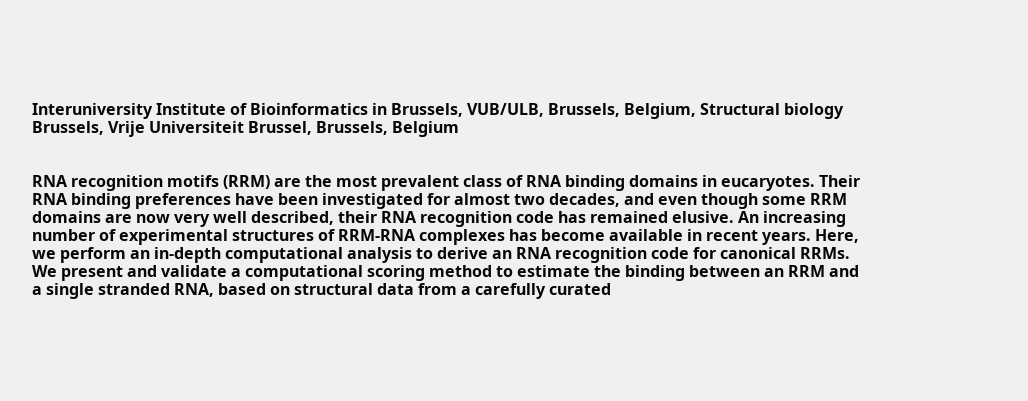Interuniversity Institute of Bioinformatics in Brussels, VUB/ULB, Brussels, Belgium, Structural biology Brussels, Vrije Universiteit Brussel, Brussels, Belgium


RNA recognition motifs (RRM) are the most prevalent class of RNA binding domains in eucaryotes. Their RNA binding preferences have been investigated for almost two decades, and even though some RRM domains are now very well described, their RNA recognition code has remained elusive. An increasing number of experimental structures of RRM-RNA complexes has become available in recent years. Here, we perform an in-depth computational analysis to derive an RNA recognition code for canonical RRMs. We present and validate a computational scoring method to estimate the binding between an RRM and a single stranded RNA, based on structural data from a carefully curated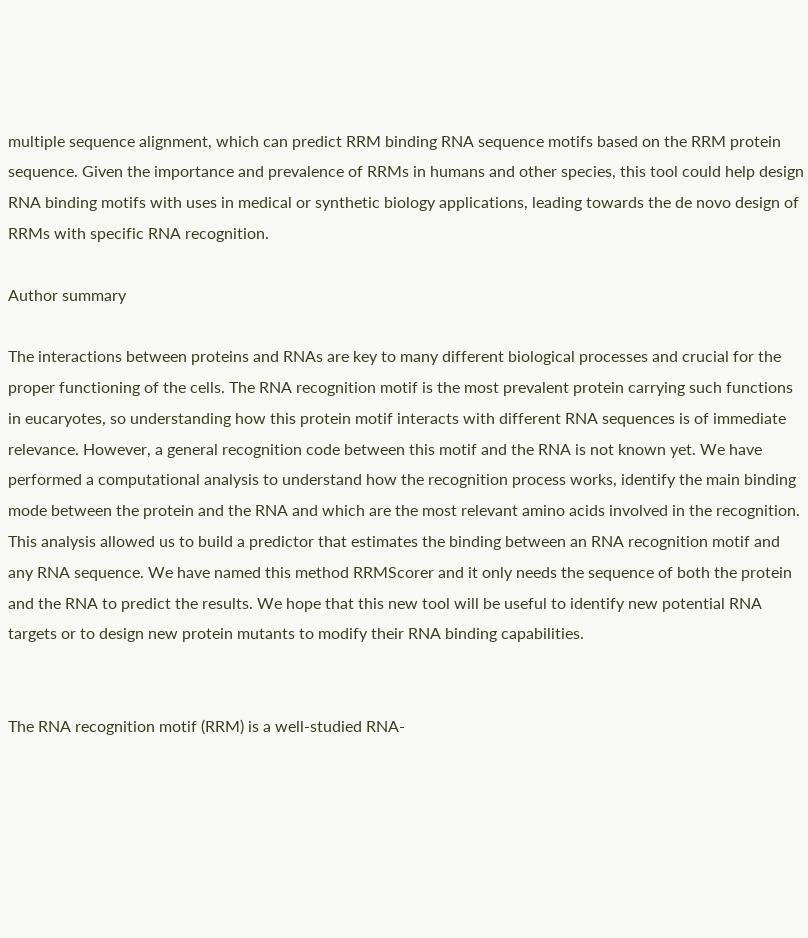multiple sequence alignment, which can predict RRM binding RNA sequence motifs based on the RRM protein sequence. Given the importance and prevalence of RRMs in humans and other species, this tool could help design RNA binding motifs with uses in medical or synthetic biology applications, leading towards the de novo design of RRMs with specific RNA recognition.

Author summary

The interactions between proteins and RNAs are key to many different biological processes and crucial for the proper functioning of the cells. The RNA recognition motif is the most prevalent protein carrying such functions in eucaryotes, so understanding how this protein motif interacts with different RNA sequences is of immediate relevance. However, a general recognition code between this motif and the RNA is not known yet. We have performed a computational analysis to understand how the recognition process works, identify the main binding mode between the protein and the RNA and which are the most relevant amino acids involved in the recognition. This analysis allowed us to build a predictor that estimates the binding between an RNA recognition motif and any RNA sequence. We have named this method RRMScorer and it only needs the sequence of both the protein and the RNA to predict the results. We hope that this new tool will be useful to identify new potential RNA targets or to design new protein mutants to modify their RNA binding capabilities.


The RNA recognition motif (RRM) is a well-studied RNA-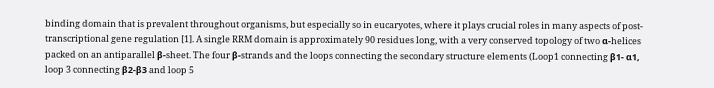binding domain that is prevalent throughout organisms, but especially so in eucaryotes, where it plays crucial roles in many aspects of post-transcriptional gene regulation [1]. A single RRM domain is approximately 90 residues long, with a very conserved topology of two α-helices packed on an antiparallel β-sheet. The four β-strands and the loops connecting the secondary structure elements (Loop1 connecting β1- α1, loop 3 connecting β2-β3 and loop 5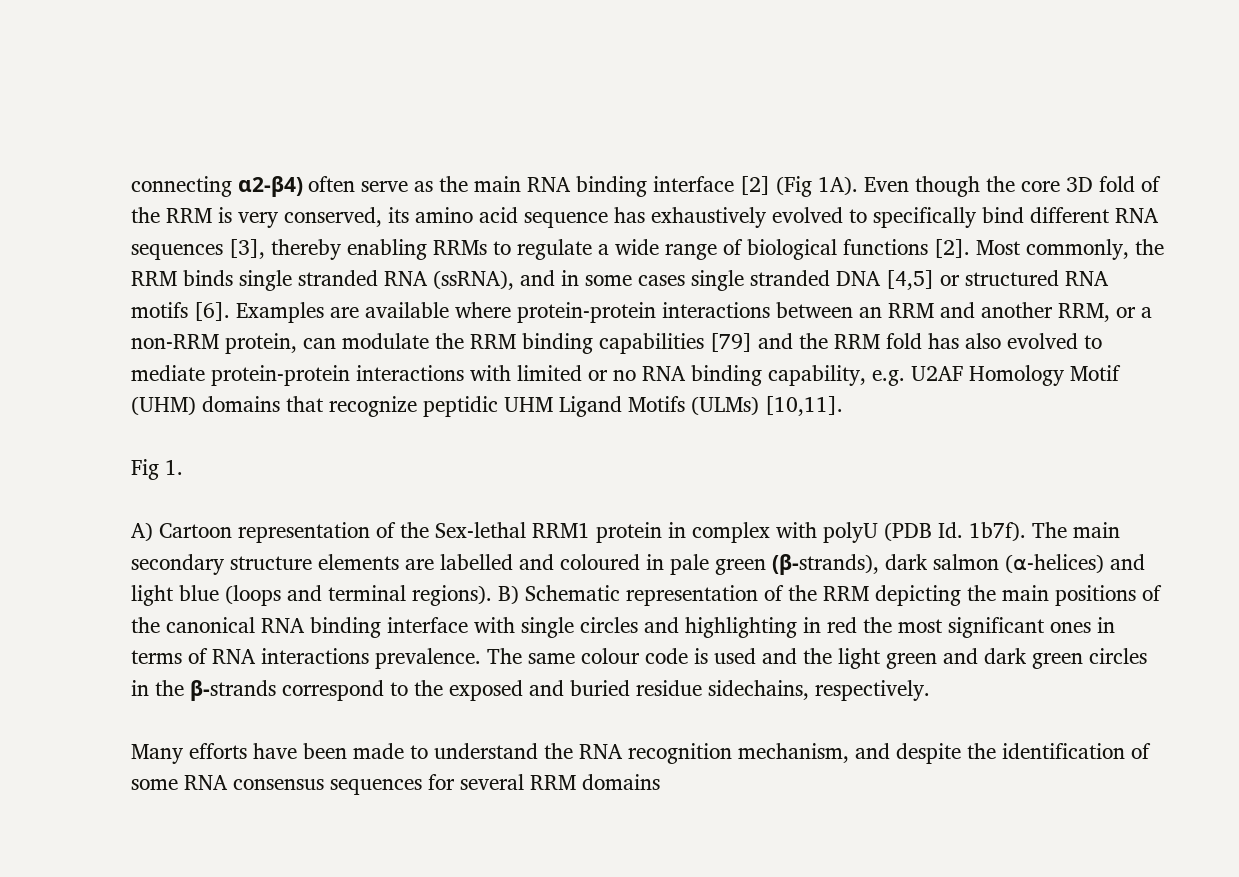connecting α2-β4) often serve as the main RNA binding interface [2] (Fig 1A). Even though the core 3D fold of the RRM is very conserved, its amino acid sequence has exhaustively evolved to specifically bind different RNA sequences [3], thereby enabling RRMs to regulate a wide range of biological functions [2]. Most commonly, the RRM binds single stranded RNA (ssRNA), and in some cases single stranded DNA [4,5] or structured RNA motifs [6]. Examples are available where protein-protein interactions between an RRM and another RRM, or a non-RRM protein, can modulate the RRM binding capabilities [79] and the RRM fold has also evolved to mediate protein-protein interactions with limited or no RNA binding capability, e.g. U2AF Homology Motif (UHM) domains that recognize peptidic UHM Ligand Motifs (ULMs) [10,11].

Fig 1.

A) Cartoon representation of the Sex-lethal RRM1 protein in complex with polyU (PDB Id. 1b7f). The main secondary structure elements are labelled and coloured in pale green (β-strands), dark salmon (⍺-helices) and light blue (loops and terminal regions). B) Schematic representation of the RRM depicting the main positions of the canonical RNA binding interface with single circles and highlighting in red the most significant ones in terms of RNA interactions prevalence. The same colour code is used and the light green and dark green circles in the β-strands correspond to the exposed and buried residue sidechains, respectively.

Many efforts have been made to understand the RNA recognition mechanism, and despite the identification of some RNA consensus sequences for several RRM domains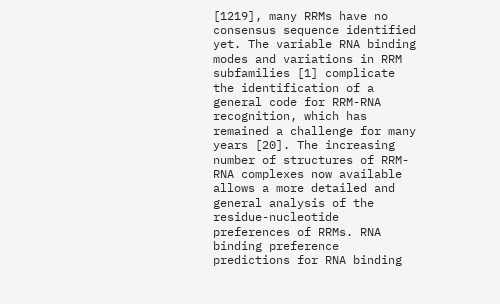[1219], many RRMs have no consensus sequence identified yet. The variable RNA binding modes and variations in RRM subfamilies [1] complicate the identification of a general code for RRM-RNA recognition, which has remained a challenge for many years [20]. The increasing number of structures of RRM-RNA complexes now available allows a more detailed and general analysis of the residue-nucleotide preferences of RRMs. RNA binding preference predictions for RNA binding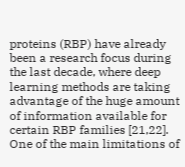proteins (RBP) have already been a research focus during the last decade, where deep learning methods are taking advantage of the huge amount of information available for certain RBP families [21,22]. One of the main limitations of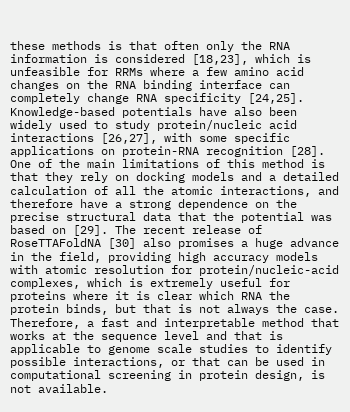these methods is that often only the RNA information is considered [18,23], which is unfeasible for RRMs where a few amino acid changes on the RNA binding interface can completely change RNA specificity [24,25]. Knowledge-based potentials have also been widely used to study protein/nucleic acid interactions [26,27], with some specific applications on protein-RNA recognition [28]. One of the main limitations of this method is that they rely on docking models and a detailed calculation of all the atomic interactions, and therefore have a strong dependence on the precise structural data that the potential was based on [29]. The recent release of RoseTTAFoldNA [30] also promises a huge advance in the field, providing high accuracy models with atomic resolution for protein/nucleic-acid complexes, which is extremely useful for proteins where it is clear which RNA the protein binds, but that is not always the case. Therefore, a fast and interpretable method that works at the sequence level and that is applicable to genome scale studies to identify possible interactions, or that can be used in computational screening in protein design, is not available.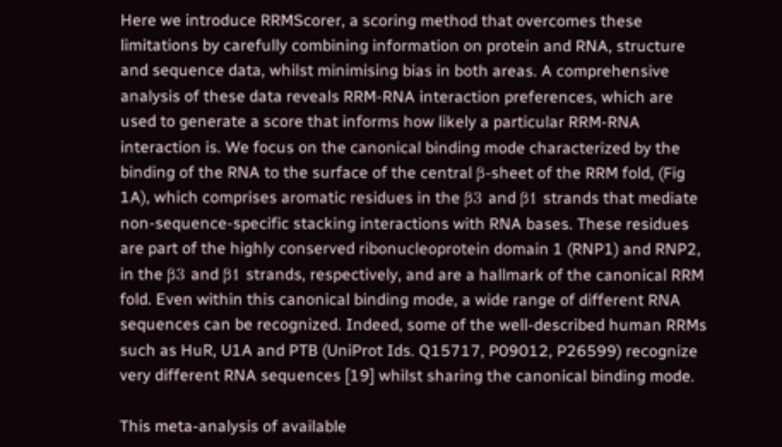Here we introduce RRMScorer, a scoring method that overcomes these limitations by carefully combining information on protein and RNA, structure and sequence data, whilst minimising bias in both areas. A comprehensive analysis of these data reveals RRM-RNA interaction preferences, which are used to generate a score that informs how likely a particular RRM-RNA interaction is. We focus on the canonical binding mode characterized by the binding of the RNA to the surface of the central β-sheet of the RRM fold, (Fig 1A), which comprises aromatic residues in the β3 and β1 strands that mediate non-sequence-specific stacking interactions with RNA bases. These residues are part of the highly conserved ribonucleoprotein domain 1 (RNP1) and RNP2, in the β3 and β1 strands, respectively, and are a hallmark of the canonical RRM fold. Even within this canonical binding mode, a wide range of different RNA sequences can be recognized. Indeed, some of the well-described human RRMs such as HuR, U1A and PTB (UniProt Ids. Q15717, P09012, P26599) recognize very different RNA sequences [19] whilst sharing the canonical binding mode.

This meta-analysis of available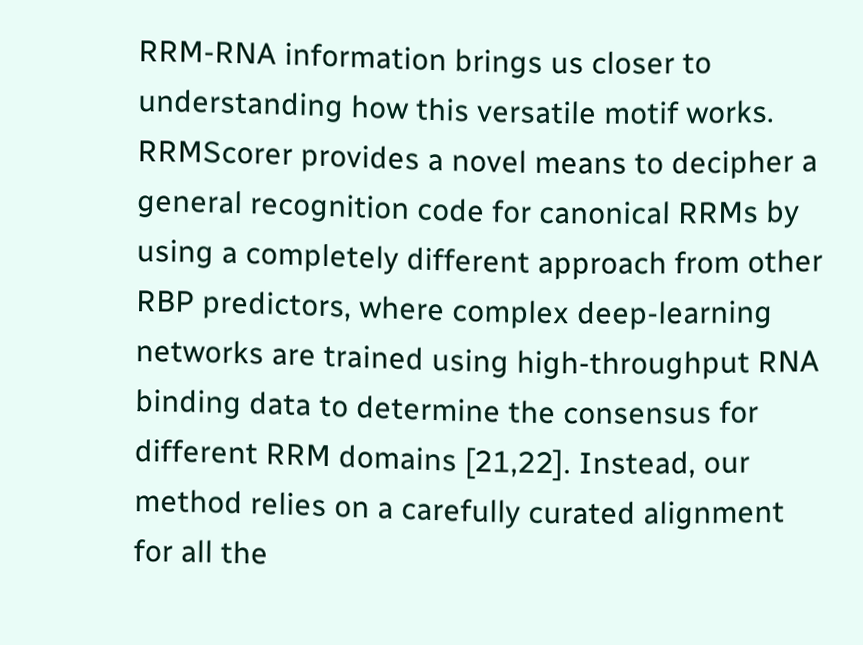RRM-RNA information brings us closer to understanding how this versatile motif works. RRMScorer provides a novel means to decipher a general recognition code for canonical RRMs by using a completely different approach from other RBP predictors, where complex deep-learning networks are trained using high-throughput RNA binding data to determine the consensus for different RRM domains [21,22]. Instead, our method relies on a carefully curated alignment for all the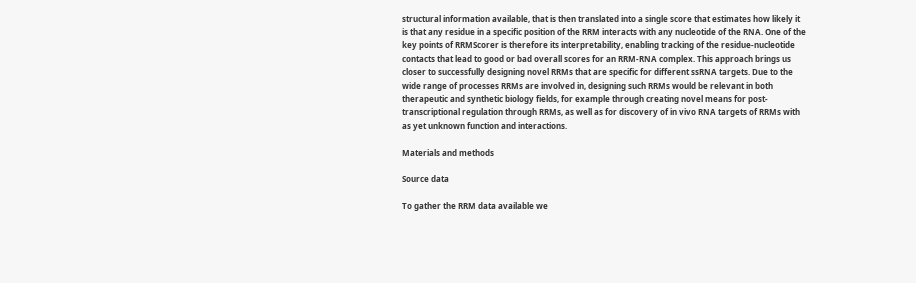structural information available, that is then translated into a single score that estimates how likely it is that any residue in a specific position of the RRM interacts with any nucleotide of the RNA. One of the key points of RRMScorer is therefore its interpretability, enabling tracking of the residue-nucleotide contacts that lead to good or bad overall scores for an RRM-RNA complex. This approach brings us closer to successfully designing novel RRMs that are specific for different ssRNA targets. Due to the wide range of processes RRMs are involved in, designing such RRMs would be relevant in both therapeutic and synthetic biology fields, for example through creating novel means for post-transcriptional regulation through RRMs, as well as for discovery of in vivo RNA targets of RRMs with as yet unknown function and interactions.

Materials and methods

Source data

To gather the RRM data available we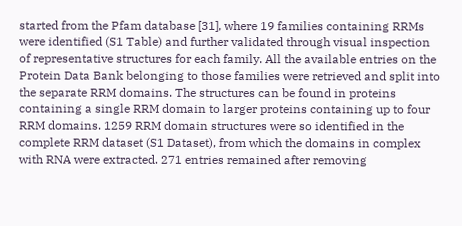started from the Pfam database [31], where 19 families containing RRMs were identified (S1 Table) and further validated through visual inspection of representative structures for each family. All the available entries on the Protein Data Bank belonging to those families were retrieved and split into the separate RRM domains. The structures can be found in proteins containing a single RRM domain to larger proteins containing up to four RRM domains. 1259 RRM domain structures were so identified in the complete RRM dataset (S1 Dataset), from which the domains in complex with RNA were extracted. 271 entries remained after removing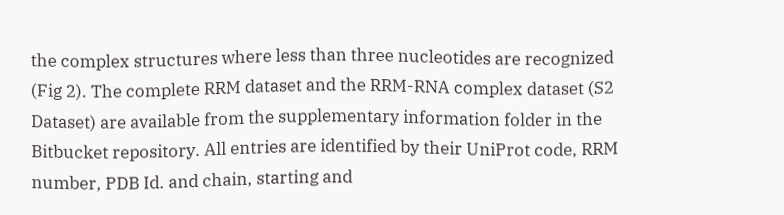the complex structures where less than three nucleotides are recognized (Fig 2). The complete RRM dataset and the RRM-RNA complex dataset (S2 Dataset) are available from the supplementary information folder in the Bitbucket repository. All entries are identified by their UniProt code, RRM number, PDB Id. and chain, starting and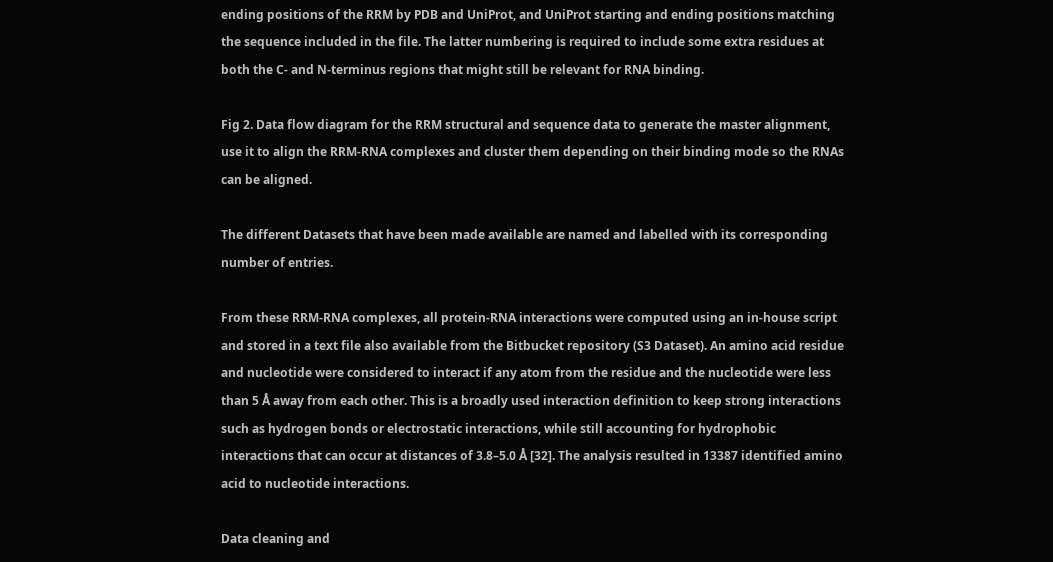ending positions of the RRM by PDB and UniProt, and UniProt starting and ending positions matching the sequence included in the file. The latter numbering is required to include some extra residues at both the C- and N-terminus regions that might still be relevant for RNA binding.

Fig 2. Data flow diagram for the RRM structural and sequence data to generate the master alignment, use it to align the RRM-RNA complexes and cluster them depending on their binding mode so the RNAs can be aligned.

The different Datasets that have been made available are named and labelled with its corresponding number of entries.

From these RRM-RNA complexes, all protein-RNA interactions were computed using an in-house script and stored in a text file also available from the Bitbucket repository (S3 Dataset). An amino acid residue and nucleotide were considered to interact if any atom from the residue and the nucleotide were less than 5 Å away from each other. This is a broadly used interaction definition to keep strong interactions such as hydrogen bonds or electrostatic interactions, while still accounting for hydrophobic interactions that can occur at distances of 3.8–5.0 Å [32]. The analysis resulted in 13387 identified amino acid to nucleotide interactions.

Data cleaning and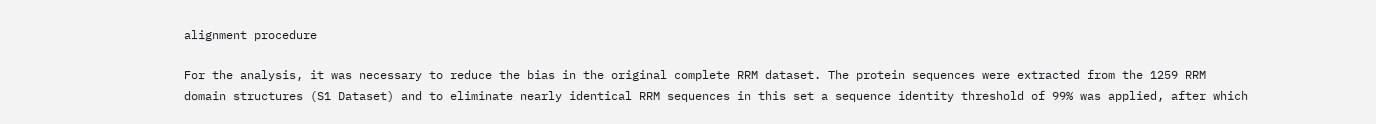alignment procedure

For the analysis, it was necessary to reduce the bias in the original complete RRM dataset. The protein sequences were extracted from the 1259 RRM domain structures (S1 Dataset) and to eliminate nearly identical RRM sequences in this set a sequence identity threshold of 99% was applied, after which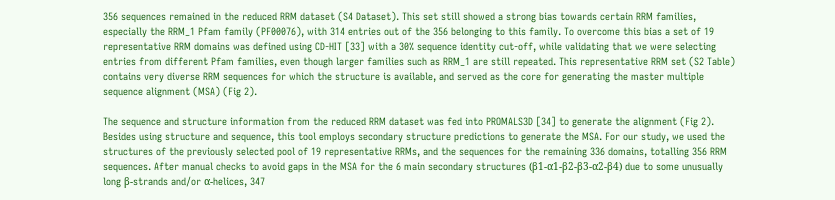356 sequences remained in the reduced RRM dataset (S4 Dataset). This set still showed a strong bias towards certain RRM families, especially the RRM_1 Pfam family (PF00076), with 314 entries out of the 356 belonging to this family. To overcome this bias a set of 19 representative RRM domains was defined using CD-HIT [33] with a 30% sequence identity cut-off, while validating that we were selecting entries from different Pfam families, even though larger families such as RRM_1 are still repeated. This representative RRM set (S2 Table) contains very diverse RRM sequences for which the structure is available, and served as the core for generating the master multiple sequence alignment (MSA) (Fig 2).

The sequence and structure information from the reduced RRM dataset was fed into PROMALS3D [34] to generate the alignment (Fig 2). Besides using structure and sequence, this tool employs secondary structure predictions to generate the MSA. For our study, we used the structures of the previously selected pool of 19 representative RRMs, and the sequences for the remaining 336 domains, totalling 356 RRM sequences. After manual checks to avoid gaps in the MSA for the 6 main secondary structures (β1-α1-β2-β3-α2-β4) due to some unusually long β-strands and/or α-helices, 347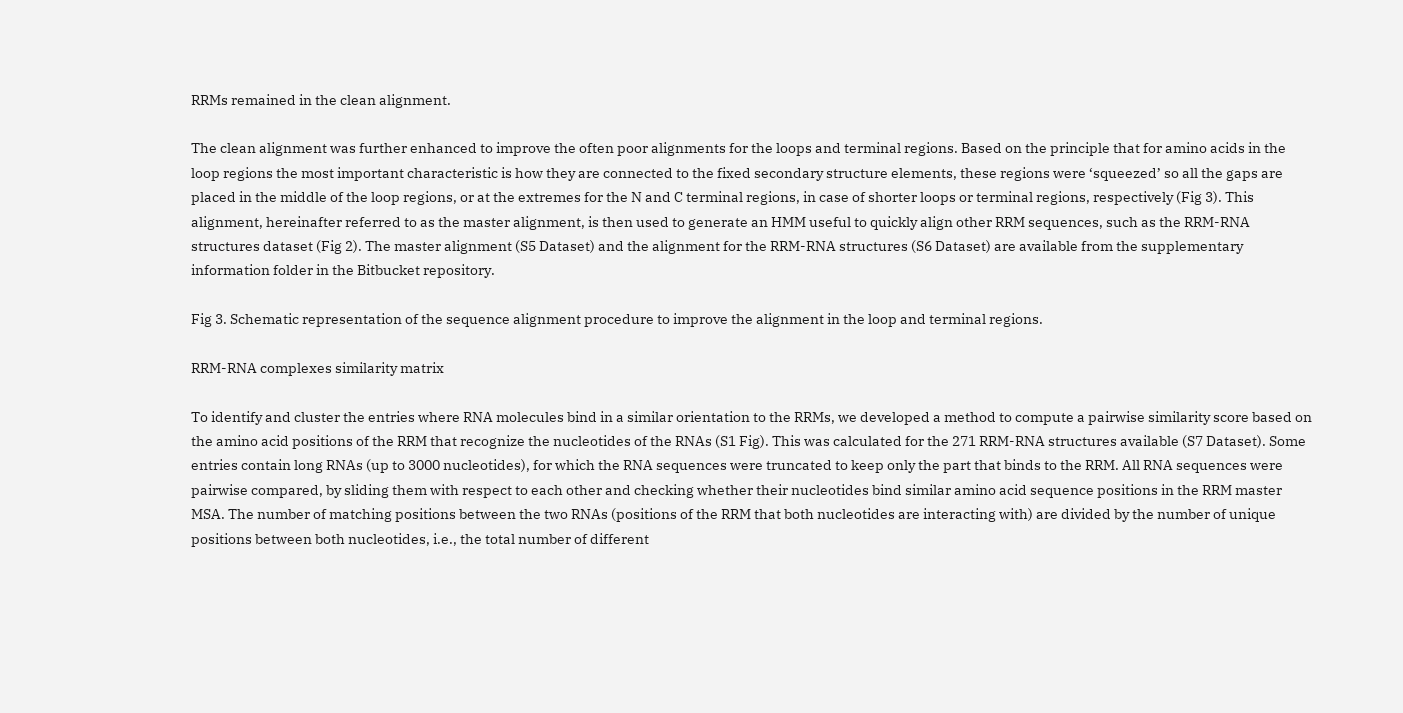RRMs remained in the clean alignment.

The clean alignment was further enhanced to improve the often poor alignments for the loops and terminal regions. Based on the principle that for amino acids in the loop regions the most important characteristic is how they are connected to the fixed secondary structure elements, these regions were ‘squeezed’ so all the gaps are placed in the middle of the loop regions, or at the extremes for the N and C terminal regions, in case of shorter loops or terminal regions, respectively (Fig 3). This alignment, hereinafter referred to as the master alignment, is then used to generate an HMM useful to quickly align other RRM sequences, such as the RRM-RNA structures dataset (Fig 2). The master alignment (S5 Dataset) and the alignment for the RRM-RNA structures (S6 Dataset) are available from the supplementary information folder in the Bitbucket repository.

Fig 3. Schematic representation of the sequence alignment procedure to improve the alignment in the loop and terminal regions.

RRM-RNA complexes similarity matrix

To identify and cluster the entries where RNA molecules bind in a similar orientation to the RRMs, we developed a method to compute a pairwise similarity score based on the amino acid positions of the RRM that recognize the nucleotides of the RNAs (S1 Fig). This was calculated for the 271 RRM-RNA structures available (S7 Dataset). Some entries contain long RNAs (up to 3000 nucleotides), for which the RNA sequences were truncated to keep only the part that binds to the RRM. All RNA sequences were pairwise compared, by sliding them with respect to each other and checking whether their nucleotides bind similar amino acid sequence positions in the RRM master MSA. The number of matching positions between the two RNAs (positions of the RRM that both nucleotides are interacting with) are divided by the number of unique positions between both nucleotides, i.e., the total number of different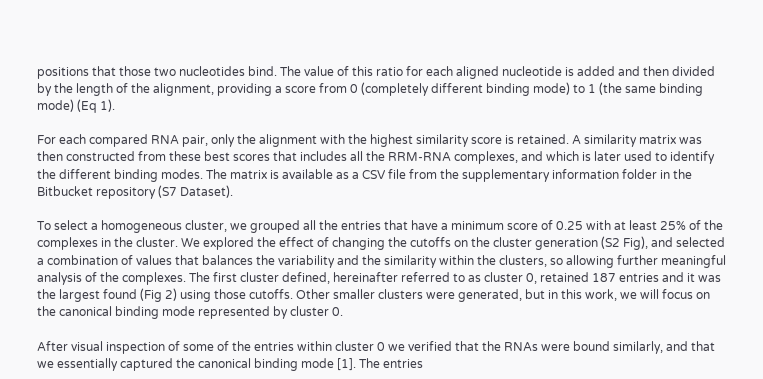positions that those two nucleotides bind. The value of this ratio for each aligned nucleotide is added and then divided by the length of the alignment, providing a score from 0 (completely different binding mode) to 1 (the same binding mode) (Eq 1).

For each compared RNA pair, only the alignment with the highest similarity score is retained. A similarity matrix was then constructed from these best scores that includes all the RRM-RNA complexes, and which is later used to identify the different binding modes. The matrix is available as a CSV file from the supplementary information folder in the Bitbucket repository (S7 Dataset).

To select a homogeneous cluster, we grouped all the entries that have a minimum score of 0.25 with at least 25% of the complexes in the cluster. We explored the effect of changing the cutoffs on the cluster generation (S2 Fig), and selected a combination of values that balances the variability and the similarity within the clusters, so allowing further meaningful analysis of the complexes. The first cluster defined, hereinafter referred to as cluster 0, retained 187 entries and it was the largest found (Fig 2) using those cutoffs. Other smaller clusters were generated, but in this work, we will focus on the canonical binding mode represented by cluster 0.

After visual inspection of some of the entries within cluster 0 we verified that the RNAs were bound similarly, and that we essentially captured the canonical binding mode [1]. The entries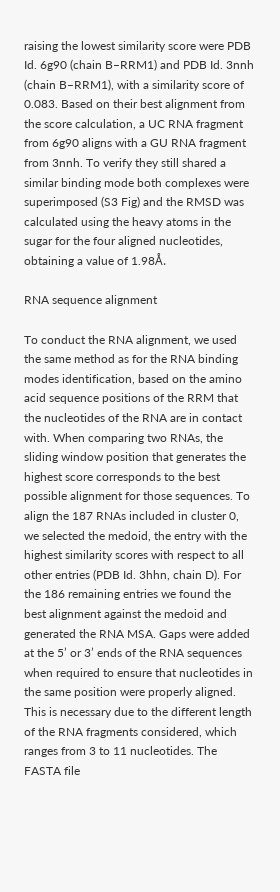raising the lowest similarity score were PDB Id. 6g90 (chain B–RRM1) and PDB Id. 3nnh (chain B–RRM1), with a similarity score of 0.083. Based on their best alignment from the score calculation, a UC RNA fragment from 6g90 aligns with a GU RNA fragment from 3nnh. To verify they still shared a similar binding mode both complexes were superimposed (S3 Fig) and the RMSD was calculated using the heavy atoms in the sugar for the four aligned nucleotides, obtaining a value of 1.98Å.

RNA sequence alignment

To conduct the RNA alignment, we used the same method as for the RNA binding modes identification, based on the amino acid sequence positions of the RRM that the nucleotides of the RNA are in contact with. When comparing two RNAs, the sliding window position that generates the highest score corresponds to the best possible alignment for those sequences. To align the 187 RNAs included in cluster 0, we selected the medoid, the entry with the highest similarity scores with respect to all other entries (PDB Id. 3hhn, chain D). For the 186 remaining entries we found the best alignment against the medoid and generated the RNA MSA. Gaps were added at the 5’ or 3’ ends of the RNA sequences when required to ensure that nucleotides in the same position were properly aligned. This is necessary due to the different length of the RNA fragments considered, which ranges from 3 to 11 nucleotides. The FASTA file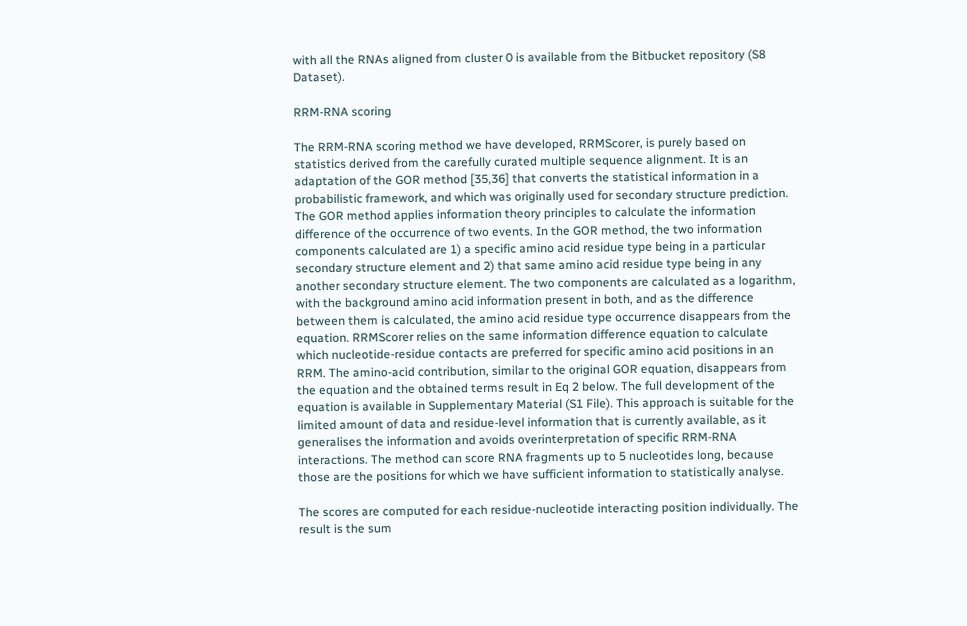with all the RNAs aligned from cluster 0 is available from the Bitbucket repository (S8 Dataset).

RRM-RNA scoring

The RRM-RNA scoring method we have developed, RRMScorer, is purely based on statistics derived from the carefully curated multiple sequence alignment. It is an adaptation of the GOR method [35,36] that converts the statistical information in a probabilistic framework, and which was originally used for secondary structure prediction. The GOR method applies information theory principles to calculate the information difference of the occurrence of two events. In the GOR method, the two information components calculated are 1) a specific amino acid residue type being in a particular secondary structure element and 2) that same amino acid residue type being in any another secondary structure element. The two components are calculated as a logarithm, with the background amino acid information present in both, and as the difference between them is calculated, the amino acid residue type occurrence disappears from the equation. RRMScorer relies on the same information difference equation to calculate which nucleotide-residue contacts are preferred for specific amino acid positions in an RRM. The amino-acid contribution, similar to the original GOR equation, disappears from the equation and the obtained terms result in Eq 2 below. The full development of the equation is available in Supplementary Material (S1 File). This approach is suitable for the limited amount of data and residue-level information that is currently available, as it generalises the information and avoids overinterpretation of specific RRM-RNA interactions. The method can score RNA fragments up to 5 nucleotides long, because those are the positions for which we have sufficient information to statistically analyse.

The scores are computed for each residue-nucleotide interacting position individually. The result is the sum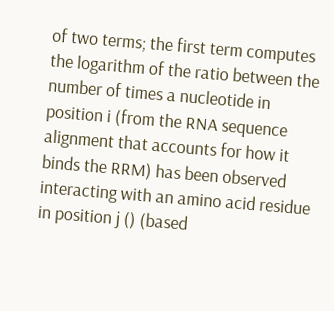of two terms; the first term computes the logarithm of the ratio between the number of times a nucleotide in position i (from the RNA sequence alignment that accounts for how it binds the RRM) has been observed interacting with an amino acid residue in position j () (based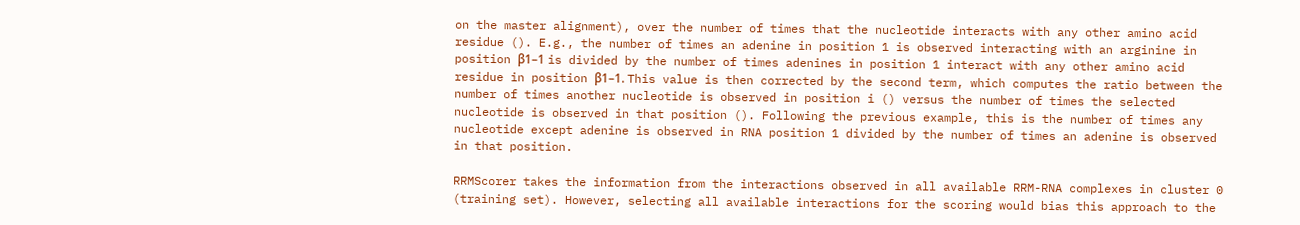on the master alignment), over the number of times that the nucleotide interacts with any other amino acid residue (). E.g., the number of times an adenine in position 1 is observed interacting with an arginine in position β1–1 is divided by the number of times adenines in position 1 interact with any other amino acid residue in position β1–1. This value is then corrected by the second term, which computes the ratio between the number of times another nucleotide is observed in position i () versus the number of times the selected nucleotide is observed in that position (). Following the previous example, this is the number of times any nucleotide except adenine is observed in RNA position 1 divided by the number of times an adenine is observed in that position.

RRMScorer takes the information from the interactions observed in all available RRM-RNA complexes in cluster 0 (training set). However, selecting all available interactions for the scoring would bias this approach to the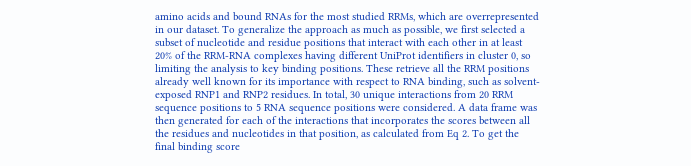amino acids and bound RNAs for the most studied RRMs, which are overrepresented in our dataset. To generalize the approach as much as possible, we first selected a subset of nucleotide and residue positions that interact with each other in at least 20% of the RRM-RNA complexes having different UniProt identifiers in cluster 0, so limiting the analysis to key binding positions. These retrieve all the RRM positions already well known for its importance with respect to RNA binding, such as solvent-exposed RNP1 and RNP2 residues. In total, 30 unique interactions from 20 RRM sequence positions to 5 RNA sequence positions were considered. A data frame was then generated for each of the interactions that incorporates the scores between all the residues and nucleotides in that position, as calculated from Eq 2. To get the final binding score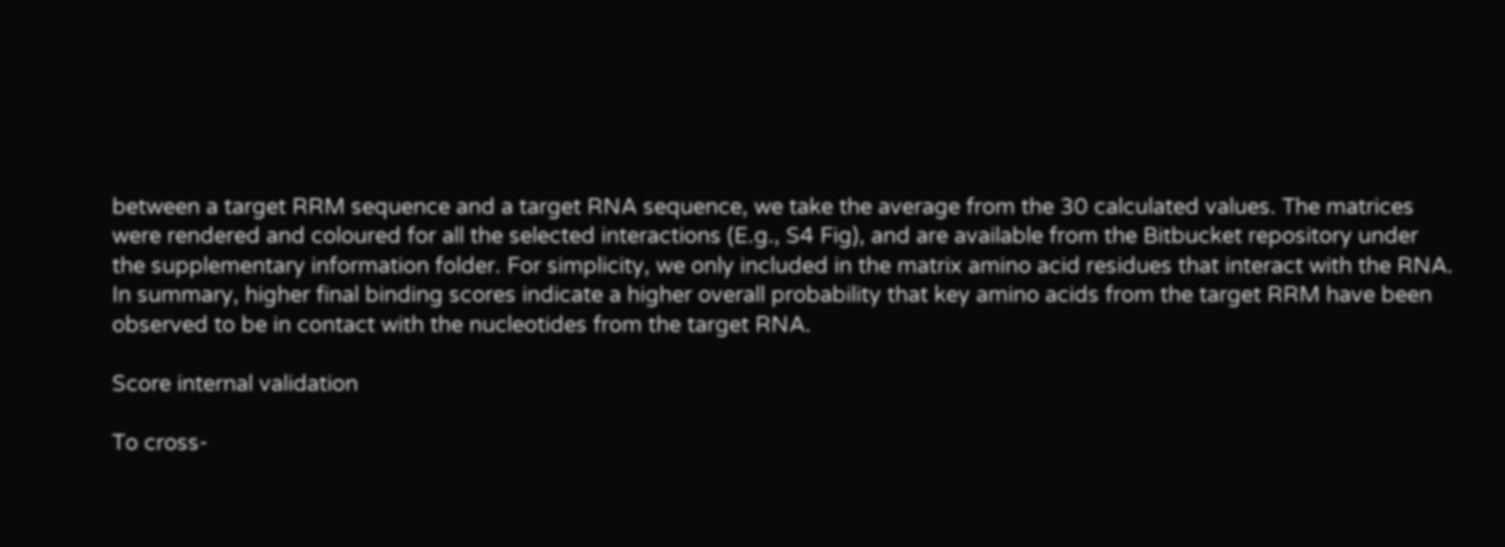between a target RRM sequence and a target RNA sequence, we take the average from the 30 calculated values. The matrices were rendered and coloured for all the selected interactions (E.g., S4 Fig), and are available from the Bitbucket repository under the supplementary information folder. For simplicity, we only included in the matrix amino acid residues that interact with the RNA. In summary, higher final binding scores indicate a higher overall probability that key amino acids from the target RRM have been observed to be in contact with the nucleotides from the target RNA.

Score internal validation

To cross-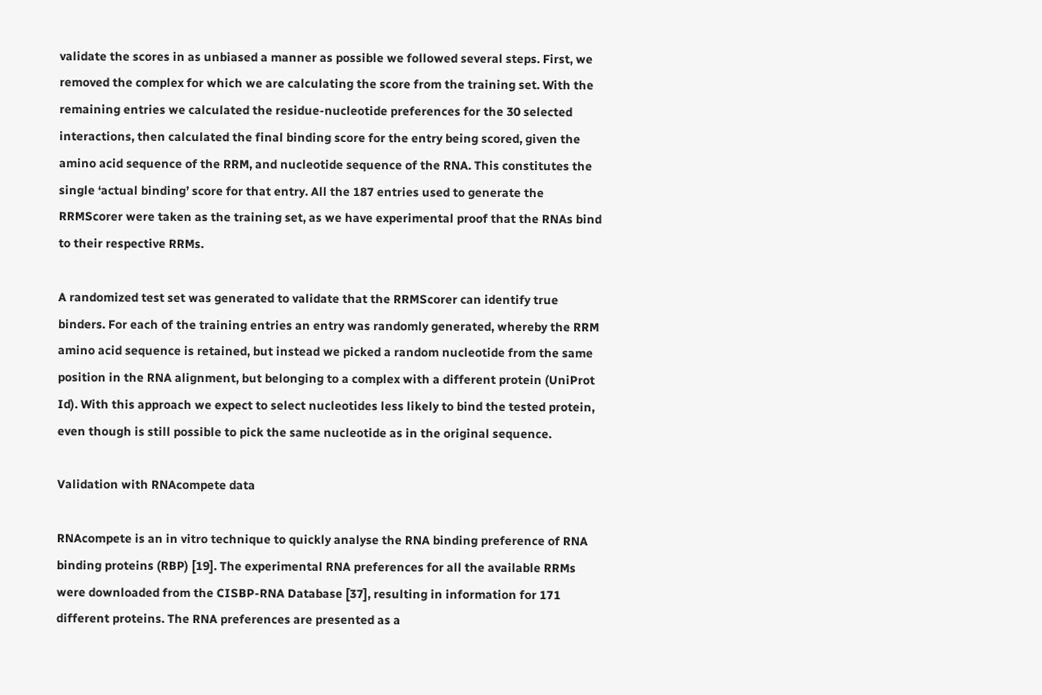validate the scores in as unbiased a manner as possible we followed several steps. First, we removed the complex for which we are calculating the score from the training set. With the remaining entries we calculated the residue-nucleotide preferences for the 30 selected interactions, then calculated the final binding score for the entry being scored, given the amino acid sequence of the RRM, and nucleotide sequence of the RNA. This constitutes the single ‘actual binding’ score for that entry. All the 187 entries used to generate the RRMScorer were taken as the training set, as we have experimental proof that the RNAs bind to their respective RRMs.

A randomized test set was generated to validate that the RRMScorer can identify true binders. For each of the training entries an entry was randomly generated, whereby the RRM amino acid sequence is retained, but instead we picked a random nucleotide from the same position in the RNA alignment, but belonging to a complex with a different protein (UniProt Id). With this approach we expect to select nucleotides less likely to bind the tested protein, even though is still possible to pick the same nucleotide as in the original sequence.

Validation with RNAcompete data

RNAcompete is an in vitro technique to quickly analyse the RNA binding preference of RNA binding proteins (RBP) [19]. The experimental RNA preferences for all the available RRMs were downloaded from the CISBP-RNA Database [37], resulting in information for 171 different proteins. The RNA preferences are presented as a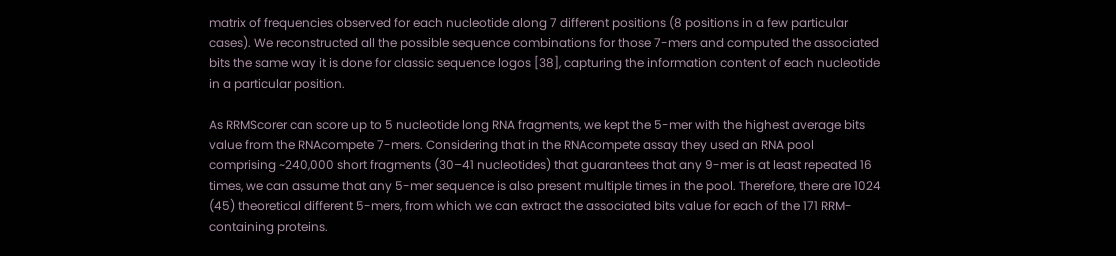matrix of frequencies observed for each nucleotide along 7 different positions (8 positions in a few particular cases). We reconstructed all the possible sequence combinations for those 7-mers and computed the associated bits the same way it is done for classic sequence logos [38], capturing the information content of each nucleotide in a particular position.

As RRMScorer can score up to 5 nucleotide long RNA fragments, we kept the 5-mer with the highest average bits value from the RNAcompete 7-mers. Considering that in the RNAcompete assay they used an RNA pool comprising ~240,000 short fragments (30–41 nucleotides) that guarantees that any 9-mer is at least repeated 16 times, we can assume that any 5-mer sequence is also present multiple times in the pool. Therefore, there are 1024 (45) theoretical different 5-mers, from which we can extract the associated bits value for each of the 171 RRM-containing proteins.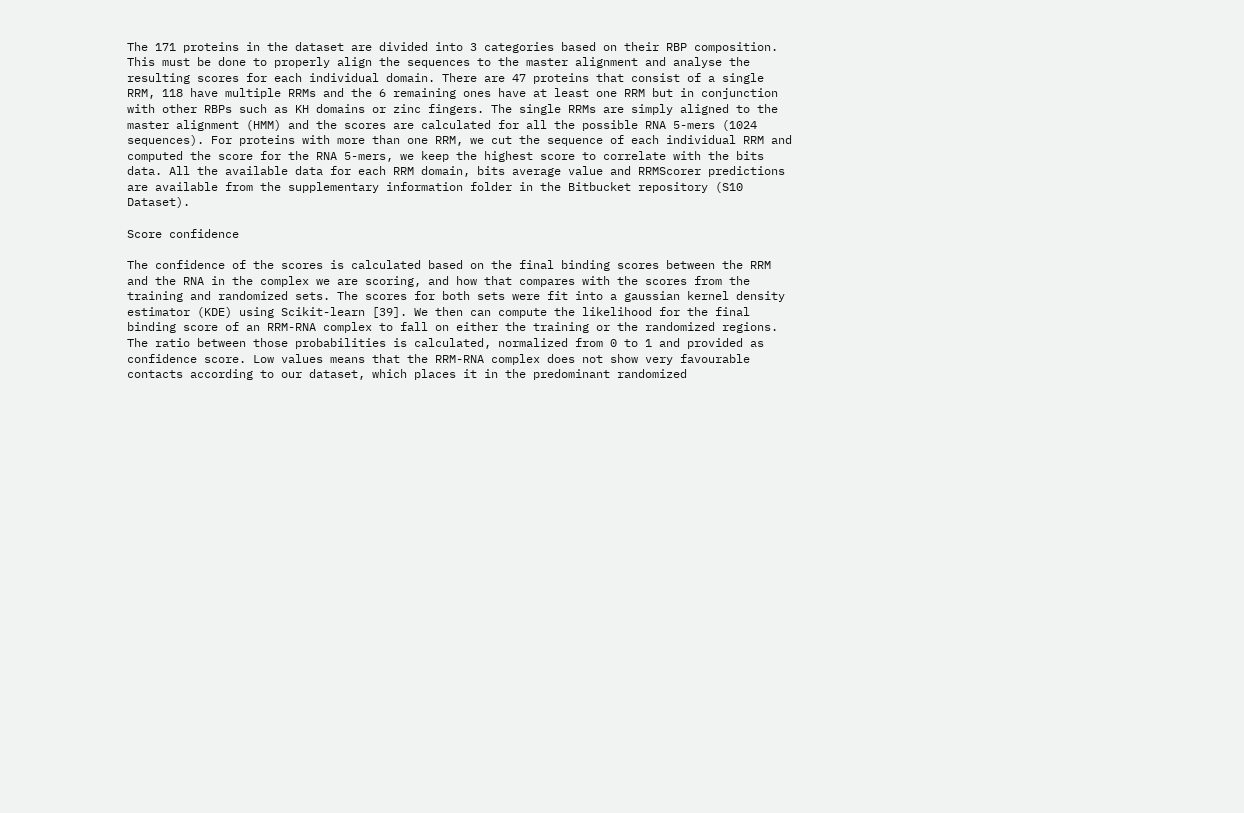The 171 proteins in the dataset are divided into 3 categories based on their RBP composition. This must be done to properly align the sequences to the master alignment and analyse the resulting scores for each individual domain. There are 47 proteins that consist of a single RRM, 118 have multiple RRMs and the 6 remaining ones have at least one RRM but in conjunction with other RBPs such as KH domains or zinc fingers. The single RRMs are simply aligned to the master alignment (HMM) and the scores are calculated for all the possible RNA 5-mers (1024 sequences). For proteins with more than one RRM, we cut the sequence of each individual RRM and computed the score for the RNA 5-mers, we keep the highest score to correlate with the bits data. All the available data for each RRM domain, bits average value and RRMScorer predictions are available from the supplementary information folder in the Bitbucket repository (S10 Dataset).

Score confidence

The confidence of the scores is calculated based on the final binding scores between the RRM and the RNA in the complex we are scoring, and how that compares with the scores from the training and randomized sets. The scores for both sets were fit into a gaussian kernel density estimator (KDE) using Scikit-learn [39]. We then can compute the likelihood for the final binding score of an RRM-RNA complex to fall on either the training or the randomized regions. The ratio between those probabilities is calculated, normalized from 0 to 1 and provided as confidence score. Low values means that the RRM-RNA complex does not show very favourable contacts according to our dataset, which places it in the predominant randomized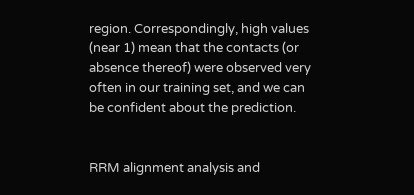region. Correspondingly, high values (near 1) mean that the contacts (or absence thereof) were observed very often in our training set, and we can be confident about the prediction.


RRM alignment analysis and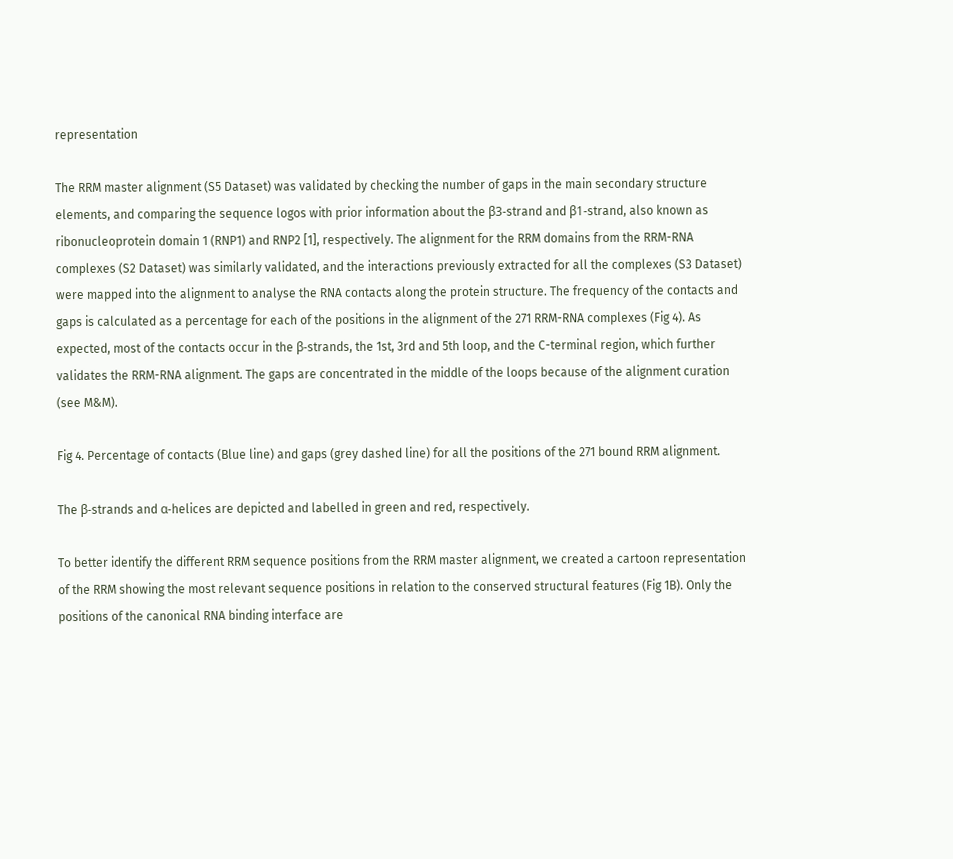representation

The RRM master alignment (S5 Dataset) was validated by checking the number of gaps in the main secondary structure elements, and comparing the sequence logos with prior information about the β3-strand and β1-strand, also known as ribonucleoprotein domain 1 (RNP1) and RNP2 [1], respectively. The alignment for the RRM domains from the RRM-RNA complexes (S2 Dataset) was similarly validated, and the interactions previously extracted for all the complexes (S3 Dataset) were mapped into the alignment to analyse the RNA contacts along the protein structure. The frequency of the contacts and gaps is calculated as a percentage for each of the positions in the alignment of the 271 RRM-RNA complexes (Fig 4). As expected, most of the contacts occur in the β-strands, the 1st, 3rd and 5th loop, and the C-terminal region, which further validates the RRM-RNA alignment. The gaps are concentrated in the middle of the loops because of the alignment curation (see M&M).

Fig 4. Percentage of contacts (Blue line) and gaps (grey dashed line) for all the positions of the 271 bound RRM alignment.

The β-strands and α-helices are depicted and labelled in green and red, respectively.

To better identify the different RRM sequence positions from the RRM master alignment, we created a cartoon representation of the RRM showing the most relevant sequence positions in relation to the conserved structural features (Fig 1B). Only the positions of the canonical RNA binding interface are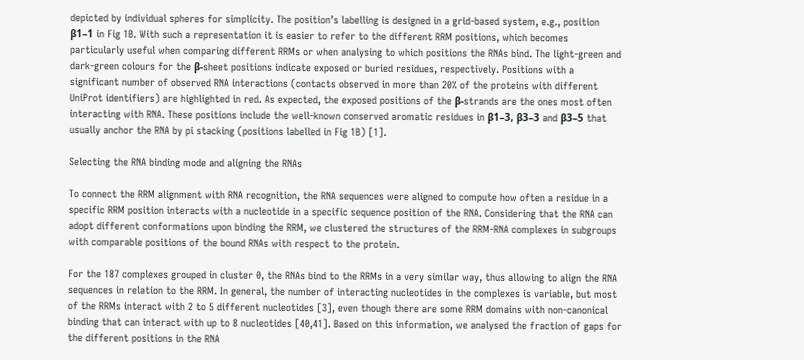depicted by individual spheres for simplicity. The position’s labelling is designed in a grid-based system, e.g., position β1–1 in Fig 1B. With such a representation it is easier to refer to the different RRM positions, which becomes particularly useful when comparing different RRMs or when analysing to which positions the RNAs bind. The light-green and dark-green colours for the β-sheet positions indicate exposed or buried residues, respectively. Positions with a significant number of observed RNA interactions (contacts observed in more than 20% of the proteins with different UniProt identifiers) are highlighted in red. As expected, the exposed positions of the β-strands are the ones most often interacting with RNA. These positions include the well-known conserved aromatic residues in β1–3, β3–3 and β3–5 that usually anchor the RNA by pi stacking (positions labelled in Fig 1B) [1].

Selecting the RNA binding mode and aligning the RNAs

To connect the RRM alignment with RNA recognition, the RNA sequences were aligned to compute how often a residue in a specific RRM position interacts with a nucleotide in a specific sequence position of the RNA. Considering that the RNA can adopt different conformations upon binding the RRM, we clustered the structures of the RRM-RNA complexes in subgroups with comparable positions of the bound RNAs with respect to the protein.

For the 187 complexes grouped in cluster 0, the RNAs bind to the RRMs in a very similar way, thus allowing to align the RNA sequences in relation to the RRM. In general, the number of interacting nucleotides in the complexes is variable, but most of the RRMs interact with 2 to 5 different nucleotides [3], even though there are some RRM domains with non-canonical binding that can interact with up to 8 nucleotides [40,41]. Based on this information, we analysed the fraction of gaps for the different positions in the RNA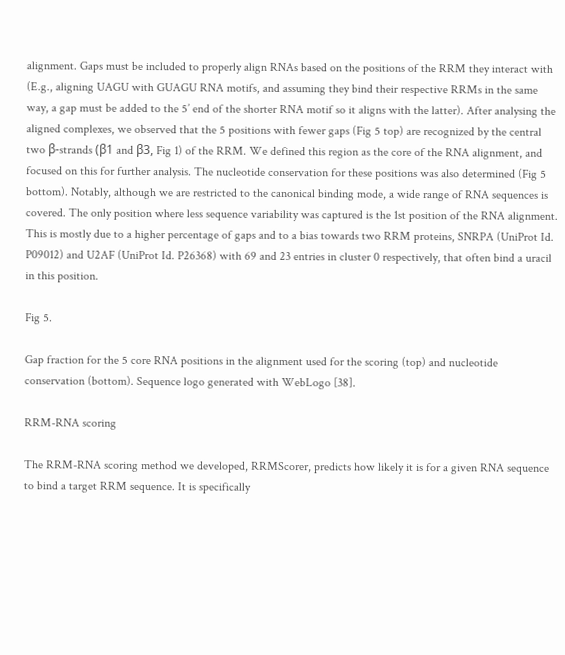alignment. Gaps must be included to properly align RNAs based on the positions of the RRM they interact with (E.g., aligning UAGU with GUAGU RNA motifs, and assuming they bind their respective RRMs in the same way, a gap must be added to the 5’ end of the shorter RNA motif so it aligns with the latter). After analysing the aligned complexes, we observed that the 5 positions with fewer gaps (Fig 5 top) are recognized by the central two β-strands (β1 and β3, Fig 1) of the RRM. We defined this region as the core of the RNA alignment, and focused on this for further analysis. The nucleotide conservation for these positions was also determined (Fig 5 bottom). Notably, although we are restricted to the canonical binding mode, a wide range of RNA sequences is covered. The only position where less sequence variability was captured is the 1st position of the RNA alignment. This is mostly due to a higher percentage of gaps and to a bias towards two RRM proteins, SNRPA (UniProt Id. P09012) and U2AF (UniProt Id. P26368) with 69 and 23 entries in cluster 0 respectively, that often bind a uracil in this position.

Fig 5.

Gap fraction for the 5 core RNA positions in the alignment used for the scoring (top) and nucleotide conservation (bottom). Sequence logo generated with WebLogo [38].

RRM-RNA scoring

The RRM-RNA scoring method we developed, RRMScorer, predicts how likely it is for a given RNA sequence to bind a target RRM sequence. It is specifically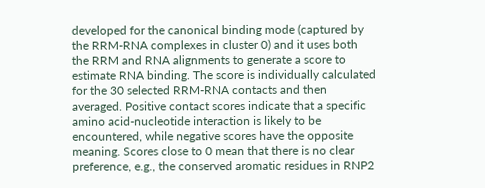developed for the canonical binding mode (captured by the RRM-RNA complexes in cluster 0) and it uses both the RRM and RNA alignments to generate a score to estimate RNA binding. The score is individually calculated for the 30 selected RRM-RNA contacts and then averaged. Positive contact scores indicate that a specific amino acid-nucleotide interaction is likely to be encountered, while negative scores have the opposite meaning. Scores close to 0 mean that there is no clear preference, e.g., the conserved aromatic residues in RNP2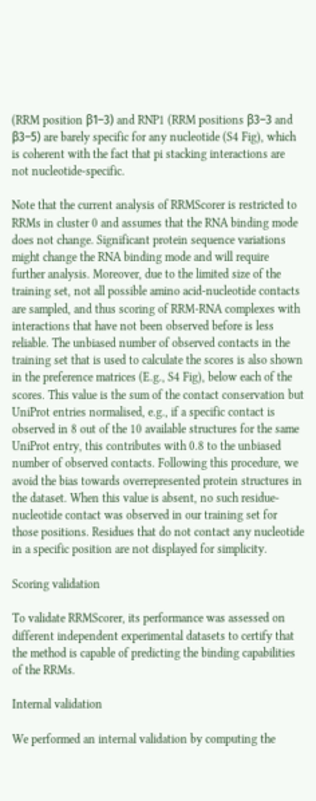(RRM position β1–3) and RNP1 (RRM positions β3–3 and β3–5) are barely specific for any nucleotide (S4 Fig), which is coherent with the fact that pi stacking interactions are not nucleotide-specific.

Note that the current analysis of RRMScorer is restricted to RRMs in cluster 0 and assumes that the RNA binding mode does not change. Significant protein sequence variations might change the RNA binding mode and will require further analysis. Moreover, due to the limited size of the training set, not all possible amino acid-nucleotide contacts are sampled, and thus scoring of RRM-RNA complexes with interactions that have not been observed before is less reliable. The unbiased number of observed contacts in the training set that is used to calculate the scores is also shown in the preference matrices (E.g., S4 Fig), below each of the scores. This value is the sum of the contact conservation but UniProt entries normalised, e.g., if a specific contact is observed in 8 out of the 10 available structures for the same UniProt entry, this contributes with 0.8 to the unbiased number of observed contacts. Following this procedure, we avoid the bias towards overrepresented protein structures in the dataset. When this value is absent, no such residue-nucleotide contact was observed in our training set for those positions. Residues that do not contact any nucleotide in a specific position are not displayed for simplicity.

Scoring validation

To validate RRMScorer, its performance was assessed on different independent experimental datasets to certify that the method is capable of predicting the binding capabilities of the RRMs.

Internal validation

We performed an internal validation by computing the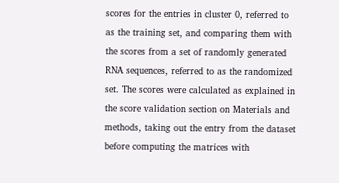scores for the entries in cluster 0, referred to as the training set, and comparing them with the scores from a set of randomly generated RNA sequences, referred to as the randomized set. The scores were calculated as explained in the score validation section on Materials and methods, taking out the entry from the dataset before computing the matrices with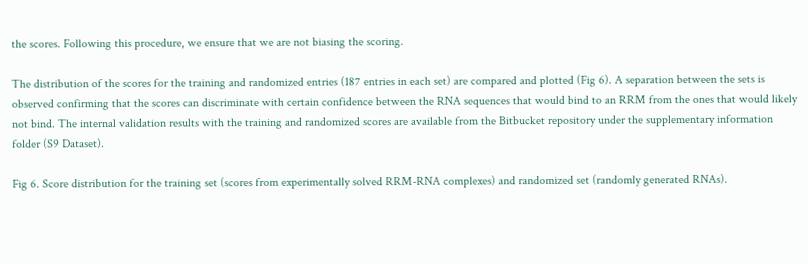the scores. Following this procedure, we ensure that we are not biasing the scoring.

The distribution of the scores for the training and randomized entries (187 entries in each set) are compared and plotted (Fig 6). A separation between the sets is observed confirming that the scores can discriminate with certain confidence between the RNA sequences that would bind to an RRM from the ones that would likely not bind. The internal validation results with the training and randomized scores are available from the Bitbucket repository under the supplementary information folder (S9 Dataset).

Fig 6. Score distribution for the training set (scores from experimentally solved RRM-RNA complexes) and randomized set (randomly generated RNAs).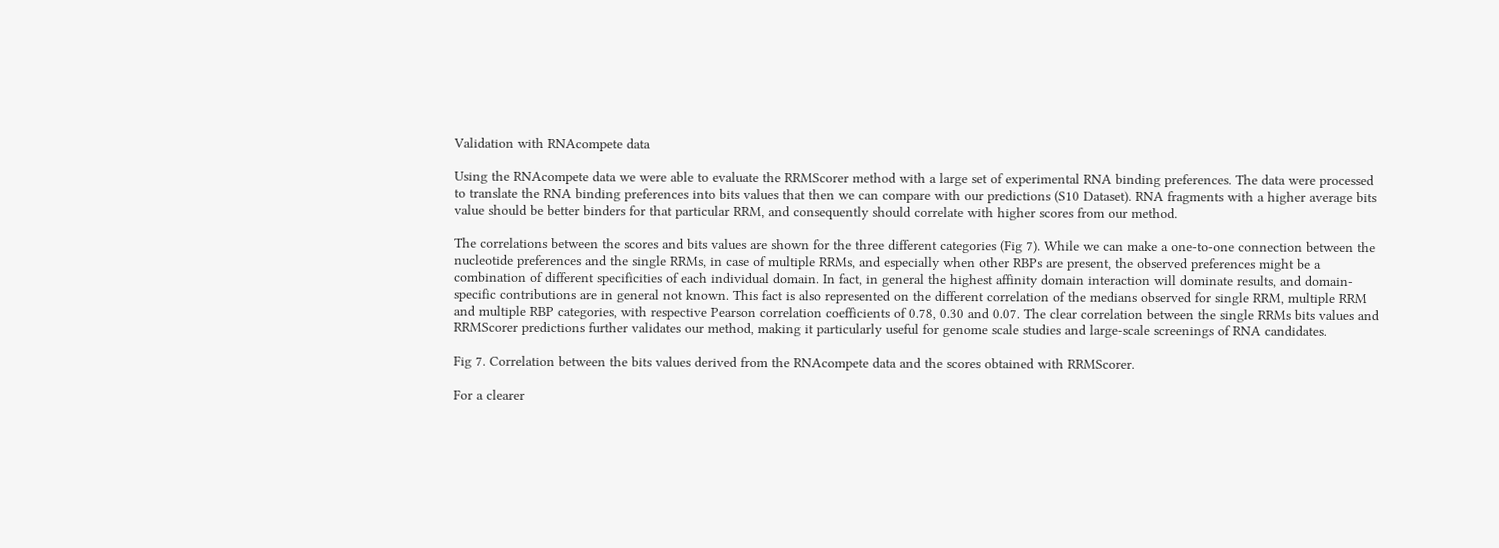Validation with RNAcompete data

Using the RNAcompete data we were able to evaluate the RRMScorer method with a large set of experimental RNA binding preferences. The data were processed to translate the RNA binding preferences into bits values that then we can compare with our predictions (S10 Dataset). RNA fragments with a higher average bits value should be better binders for that particular RRM, and consequently should correlate with higher scores from our method.

The correlations between the scores and bits values are shown for the three different categories (Fig 7). While we can make a one-to-one connection between the nucleotide preferences and the single RRMs, in case of multiple RRMs, and especially when other RBPs are present, the observed preferences might be a combination of different specificities of each individual domain. In fact, in general the highest affinity domain interaction will dominate results, and domain-specific contributions are in general not known. This fact is also represented on the different correlation of the medians observed for single RRM, multiple RRM and multiple RBP categories, with respective Pearson correlation coefficients of 0.78, 0.30 and 0.07. The clear correlation between the single RRMs bits values and RRMScorer predictions further validates our method, making it particularly useful for genome scale studies and large-scale screenings of RNA candidates.

Fig 7. Correlation between the bits values derived from the RNAcompete data and the scores obtained with RRMScorer.

For a clearer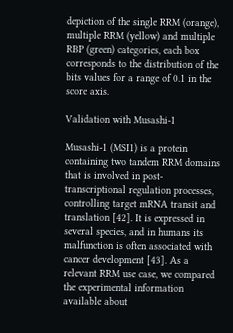depiction of the single RRM (orange), multiple RRM (yellow) and multiple RBP (green) categories, each box corresponds to the distribution of the bits values for a range of 0.1 in the score axis.

Validation with Musashi-1

Musashi-1 (MSI1) is a protein containing two tandem RRM domains that is involved in post-transcriptional regulation processes, controlling target mRNA transit and translation [42]. It is expressed in several species, and in humans its malfunction is often associated with cancer development [43]. As a relevant RRM use case, we compared the experimental information available about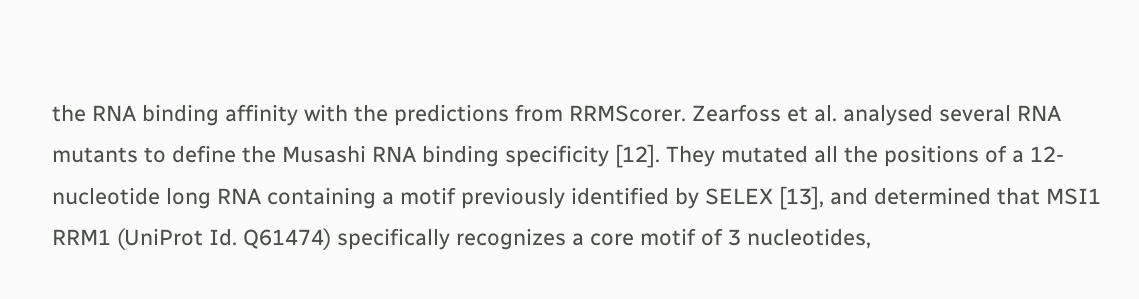the RNA binding affinity with the predictions from RRMScorer. Zearfoss et al. analysed several RNA mutants to define the Musashi RNA binding specificity [12]. They mutated all the positions of a 12-nucleotide long RNA containing a motif previously identified by SELEX [13], and determined that MSI1 RRM1 (UniProt Id. Q61474) specifically recognizes a core motif of 3 nucleotides,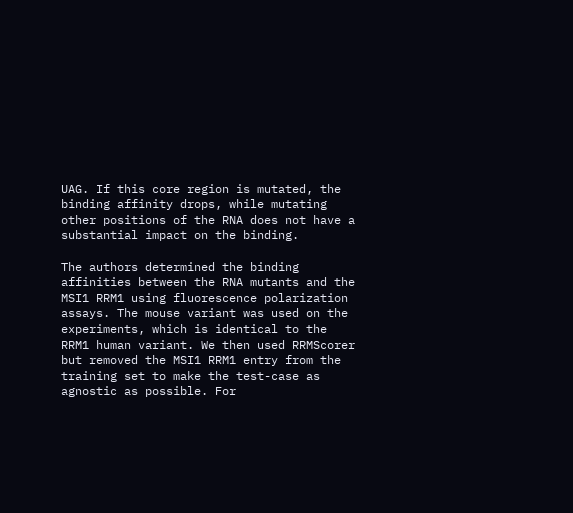UAG. If this core region is mutated, the binding affinity drops, while mutating other positions of the RNA does not have a substantial impact on the binding.

The authors determined the binding affinities between the RNA mutants and the MSI1 RRM1 using fluorescence polarization assays. The mouse variant was used on the experiments, which is identical to the RRM1 human variant. We then used RRMScorer but removed the MSI1 RRM1 entry from the training set to make the test-case as agnostic as possible. For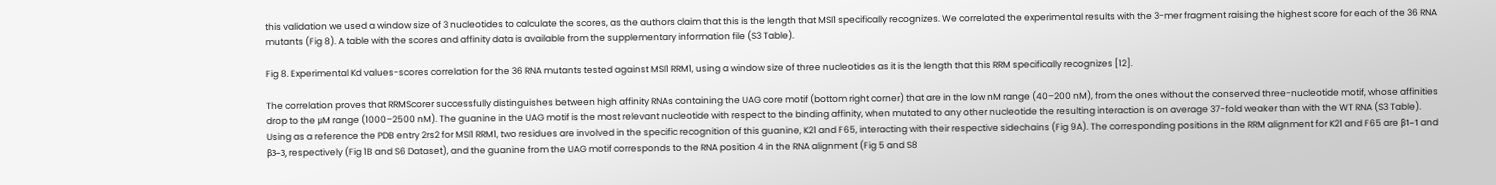this validation we used a window size of 3 nucleotides to calculate the scores, as the authors claim that this is the length that MSI1 specifically recognizes. We correlated the experimental results with the 3-mer fragment raising the highest score for each of the 36 RNA mutants (Fig 8). A table with the scores and affinity data is available from the supplementary information file (S3 Table).

Fig 8. Experimental Kd values-scores correlation for the 36 RNA mutants tested against MSI1 RRM1, using a window size of three nucleotides as it is the length that this RRM specifically recognizes [12].

The correlation proves that RRMScorer successfully distinguishes between high affinity RNAs containing the UAG core motif (bottom right corner) that are in the low nM range (40–200 nM), from the ones without the conserved three-nucleotide motif, whose affinities drop to the μM range (1000–2500 nM). The guanine in the UAG motif is the most relevant nucleotide with respect to the binding affinity, when mutated to any other nucleotide the resulting interaction is on average 37-fold weaker than with the WT RNA (S3 Table). Using as a reference the PDB entry 2rs2 for MSI1 RRM1, two residues are involved in the specific recognition of this guanine, K21 and F65, interacting with their respective sidechains (Fig 9A). The corresponding positions in the RRM alignment for K21 and F65 are β1–1 and β3–3, respectively (Fig 1B and S6 Dataset), and the guanine from the UAG motif corresponds to the RNA position 4 in the RNA alignment (Fig 5 and S8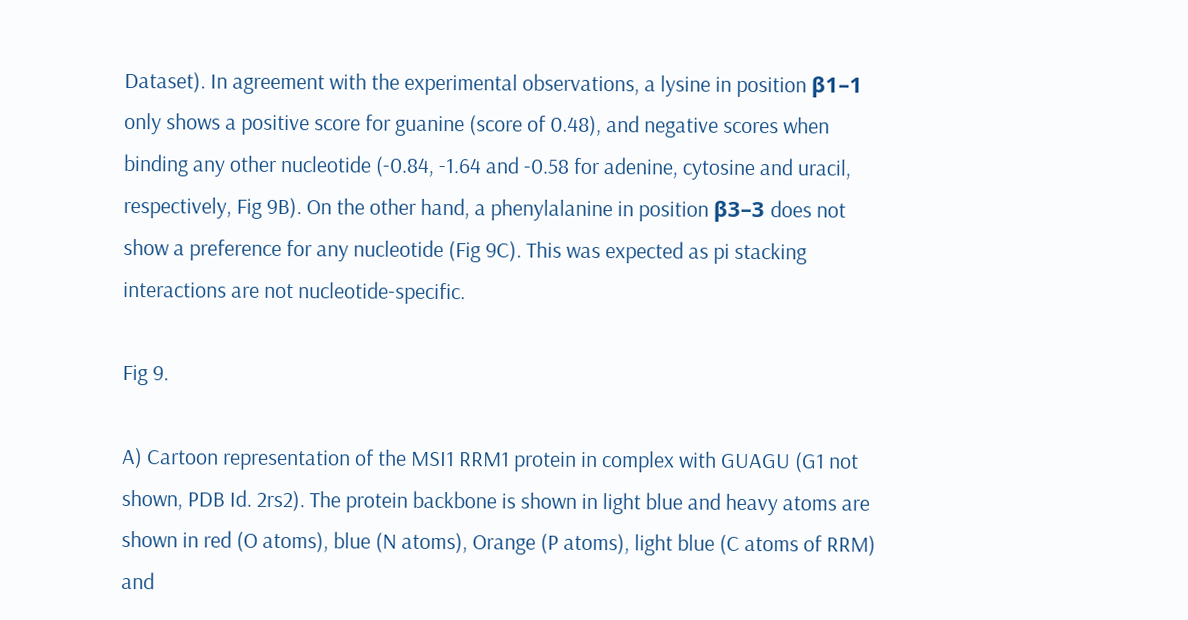Dataset). In agreement with the experimental observations, a lysine in position β1–1 only shows a positive score for guanine (score of 0.48), and negative scores when binding any other nucleotide (-0.84, -1.64 and -0.58 for adenine, cytosine and uracil, respectively, Fig 9B). On the other hand, a phenylalanine in position β3–3 does not show a preference for any nucleotide (Fig 9C). This was expected as pi stacking interactions are not nucleotide-specific.

Fig 9.

A) Cartoon representation of the MSI1 RRM1 protein in complex with GUAGU (G1 not shown, PDB Id. 2rs2). The protein backbone is shown in light blue and heavy atoms are shown in red (O atoms), blue (N atoms), Orange (P atoms), light blue (C atoms of RRM) and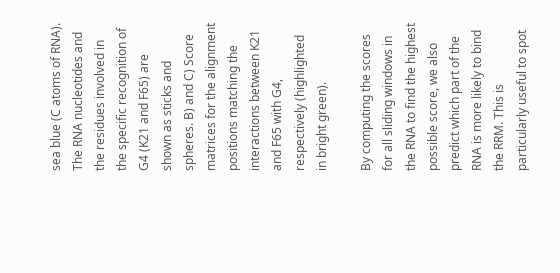sea blue (C atoms of RNA). The RNA nucleotides and the residues involved in the specific recognition of G4 (K21 and F65) are shown as sticks and spheres. B) and C) Score matrices for the alignment positions matching the interactions between K21 and F65 with G4, respectively (highlighted in bright green).

By computing the scores for all sliding windows in the RNA to find the highest possible score, we also predict which part of the RNA is more likely to bind the RRM. This is particularly useful to spot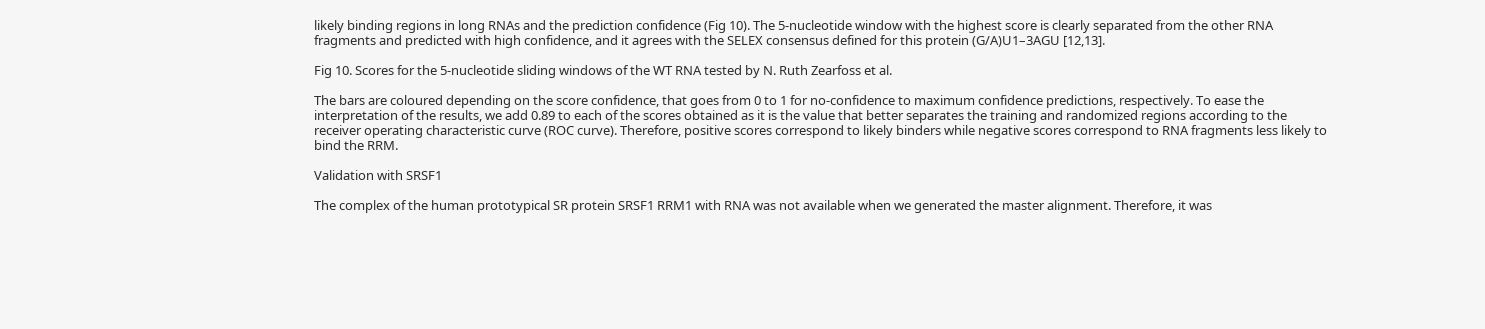likely binding regions in long RNAs and the prediction confidence (Fig 10). The 5-nucleotide window with the highest score is clearly separated from the other RNA fragments and predicted with high confidence, and it agrees with the SELEX consensus defined for this protein (G/A)U1–3AGU [12,13].

Fig 10. Scores for the 5-nucleotide sliding windows of the WT RNA tested by N. Ruth Zearfoss et al.

The bars are coloured depending on the score confidence, that goes from 0 to 1 for no-confidence to maximum confidence predictions, respectively. To ease the interpretation of the results, we add 0.89 to each of the scores obtained as it is the value that better separates the training and randomized regions according to the receiver operating characteristic curve (ROC curve). Therefore, positive scores correspond to likely binders while negative scores correspond to RNA fragments less likely to bind the RRM.

Validation with SRSF1

The complex of the human prototypical SR protein SRSF1 RRM1 with RNA was not available when we generated the master alignment. Therefore, it was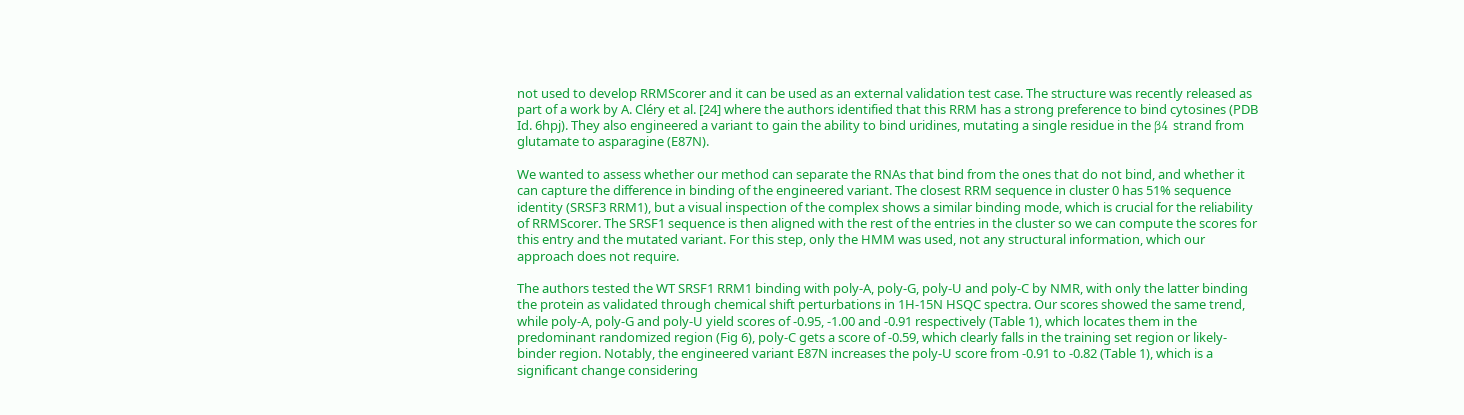not used to develop RRMScorer and it can be used as an external validation test case. The structure was recently released as part of a work by A. Cléry et al. [24] where the authors identified that this RRM has a strong preference to bind cytosines (PDB Id. 6hpj). They also engineered a variant to gain the ability to bind uridines, mutating a single residue in the β4 strand from glutamate to asparagine (E87N).

We wanted to assess whether our method can separate the RNAs that bind from the ones that do not bind, and whether it can capture the difference in binding of the engineered variant. The closest RRM sequence in cluster 0 has 51% sequence identity (SRSF3 RRM1), but a visual inspection of the complex shows a similar binding mode, which is crucial for the reliability of RRMScorer. The SRSF1 sequence is then aligned with the rest of the entries in the cluster so we can compute the scores for this entry and the mutated variant. For this step, only the HMM was used, not any structural information, which our approach does not require.

The authors tested the WT SRSF1 RRM1 binding with poly-A, poly-G, poly-U and poly-C by NMR, with only the latter binding the protein as validated through chemical shift perturbations in 1H-15N HSQC spectra. Our scores showed the same trend, while poly-A, poly-G and poly-U yield scores of -0.95, -1.00 and -0.91 respectively (Table 1), which locates them in the predominant randomized region (Fig 6), poly-C gets a score of -0.59, which clearly falls in the training set region or likely-binder region. Notably, the engineered variant E87N increases the poly-U score from -0.91 to -0.82 (Table 1), which is a significant change considering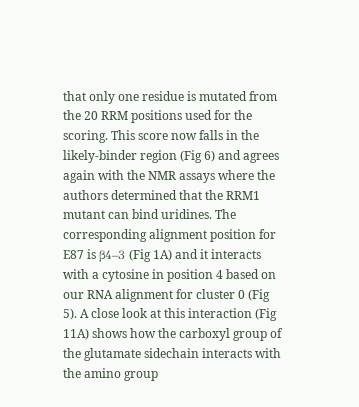that only one residue is mutated from the 20 RRM positions used for the scoring. This score now falls in the likely-binder region (Fig 6) and agrees again with the NMR assays where the authors determined that the RRM1 mutant can bind uridines. The corresponding alignment position for E87 is β4–3 (Fig 1A) and it interacts with a cytosine in position 4 based on our RNA alignment for cluster 0 (Fig 5). A close look at this interaction (Fig 11A) shows how the carboxyl group of the glutamate sidechain interacts with the amino group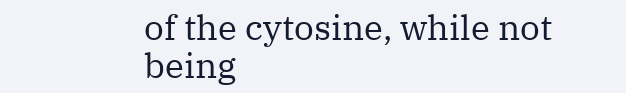of the cytosine, while not being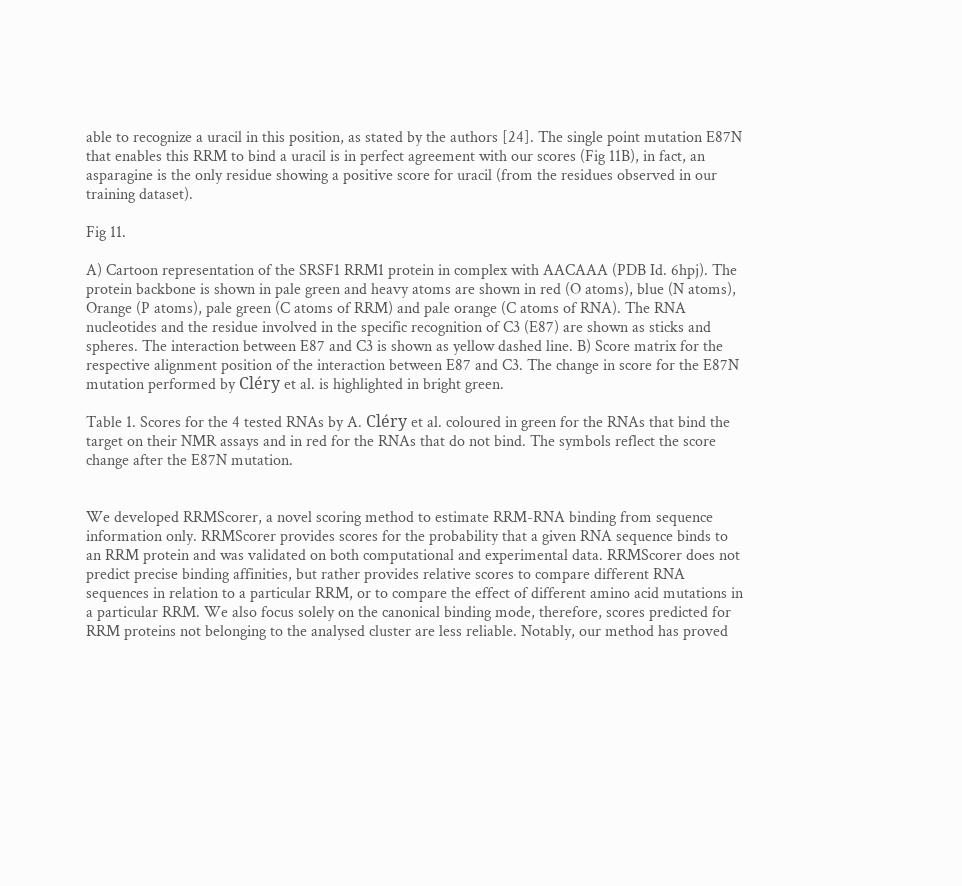able to recognize a uracil in this position, as stated by the authors [24]. The single point mutation E87N that enables this RRM to bind a uracil is in perfect agreement with our scores (Fig 11B), in fact, an asparagine is the only residue showing a positive score for uracil (from the residues observed in our training dataset).

Fig 11.

A) Cartoon representation of the SRSF1 RRM1 protein in complex with AACAAA (PDB Id. 6hpj). The protein backbone is shown in pale green and heavy atoms are shown in red (O atoms), blue (N atoms), Orange (P atoms), pale green (C atoms of RRM) and pale orange (C atoms of RNA). The RNA nucleotides and the residue involved in the specific recognition of C3 (E87) are shown as sticks and spheres. The interaction between E87 and C3 is shown as yellow dashed line. B) Score matrix for the respective alignment position of the interaction between E87 and C3. The change in score for the E87N mutation performed by Cléry et al. is highlighted in bright green.

Table 1. Scores for the 4 tested RNAs by A. Cléry et al. coloured in green for the RNAs that bind the target on their NMR assays and in red for the RNAs that do not bind. The symbols reflect the score change after the E87N mutation.


We developed RRMScorer, a novel scoring method to estimate RRM-RNA binding from sequence information only. RRMScorer provides scores for the probability that a given RNA sequence binds to an RRM protein and was validated on both computational and experimental data. RRMScorer does not predict precise binding affinities, but rather provides relative scores to compare different RNA sequences in relation to a particular RRM, or to compare the effect of different amino acid mutations in a particular RRM. We also focus solely on the canonical binding mode, therefore, scores predicted for RRM proteins not belonging to the analysed cluster are less reliable. Notably, our method has proved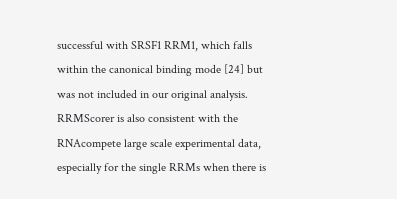successful with SRSF1 RRM1, which falls within the canonical binding mode [24] but was not included in our original analysis. RRMScorer is also consistent with the RNAcompete large scale experimental data, especially for the single RRMs when there is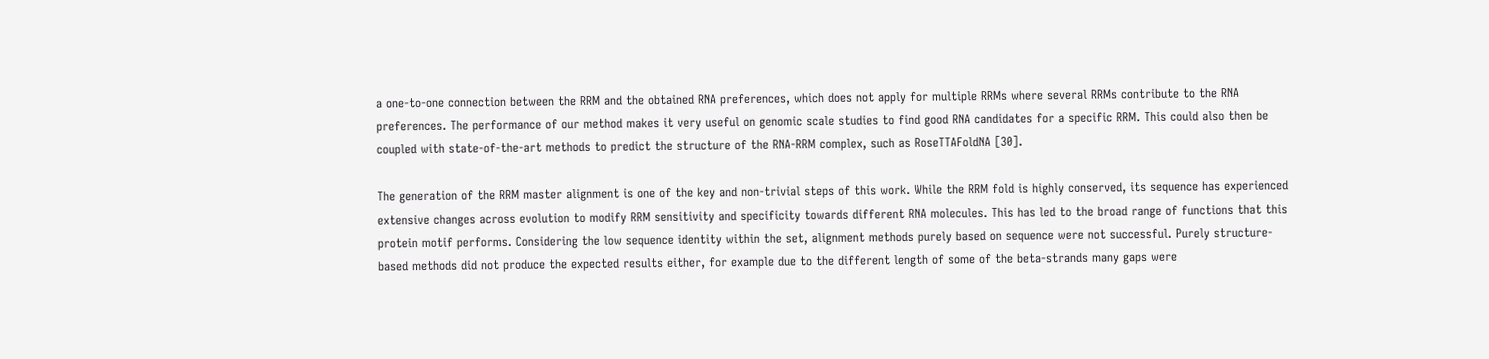a one-to-one connection between the RRM and the obtained RNA preferences, which does not apply for multiple RRMs where several RRMs contribute to the RNA preferences. The performance of our method makes it very useful on genomic scale studies to find good RNA candidates for a specific RRM. This could also then be coupled with state-of-the-art methods to predict the structure of the RNA-RRM complex, such as RoseTTAFoldNA [30].

The generation of the RRM master alignment is one of the key and non-trivial steps of this work. While the RRM fold is highly conserved, its sequence has experienced extensive changes across evolution to modify RRM sensitivity and specificity towards different RNA molecules. This has led to the broad range of functions that this protein motif performs. Considering the low sequence identity within the set, alignment methods purely based on sequence were not successful. Purely structure-based methods did not produce the expected results either, for example due to the different length of some of the beta-strands many gaps were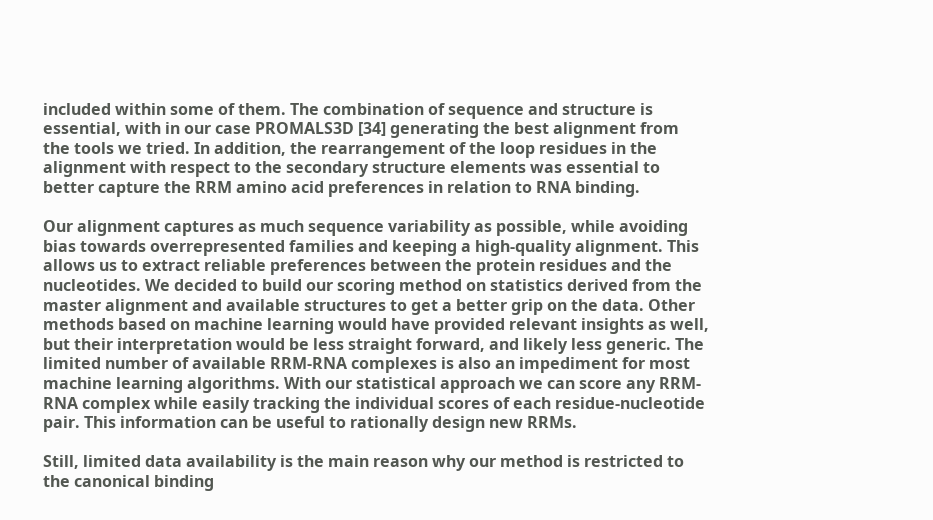included within some of them. The combination of sequence and structure is essential, with in our case PROMALS3D [34] generating the best alignment from the tools we tried. In addition, the rearrangement of the loop residues in the alignment with respect to the secondary structure elements was essential to better capture the RRM amino acid preferences in relation to RNA binding.

Our alignment captures as much sequence variability as possible, while avoiding bias towards overrepresented families and keeping a high-quality alignment. This allows us to extract reliable preferences between the protein residues and the nucleotides. We decided to build our scoring method on statistics derived from the master alignment and available structures to get a better grip on the data. Other methods based on machine learning would have provided relevant insights as well, but their interpretation would be less straight forward, and likely less generic. The limited number of available RRM-RNA complexes is also an impediment for most machine learning algorithms. With our statistical approach we can score any RRM-RNA complex while easily tracking the individual scores of each residue-nucleotide pair. This information can be useful to rationally design new RRMs.

Still, limited data availability is the main reason why our method is restricted to the canonical binding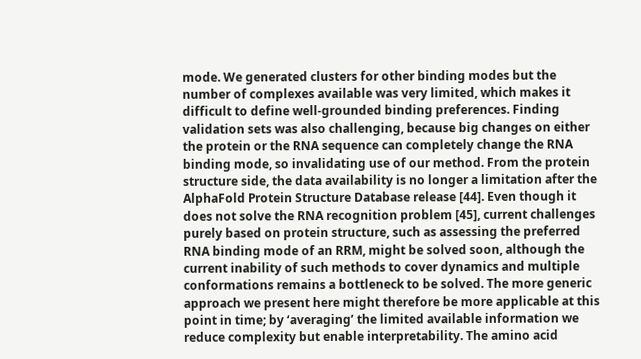mode. We generated clusters for other binding modes but the number of complexes available was very limited, which makes it difficult to define well-grounded binding preferences. Finding validation sets was also challenging, because big changes on either the protein or the RNA sequence can completely change the RNA binding mode, so invalidating use of our method. From the protein structure side, the data availability is no longer a limitation after the AlphaFold Protein Structure Database release [44]. Even though it does not solve the RNA recognition problem [45], current challenges purely based on protein structure, such as assessing the preferred RNA binding mode of an RRM, might be solved soon, although the current inability of such methods to cover dynamics and multiple conformations remains a bottleneck to be solved. The more generic approach we present here might therefore be more applicable at this point in time; by ‘averaging’ the limited available information we reduce complexity but enable interpretability. The amino acid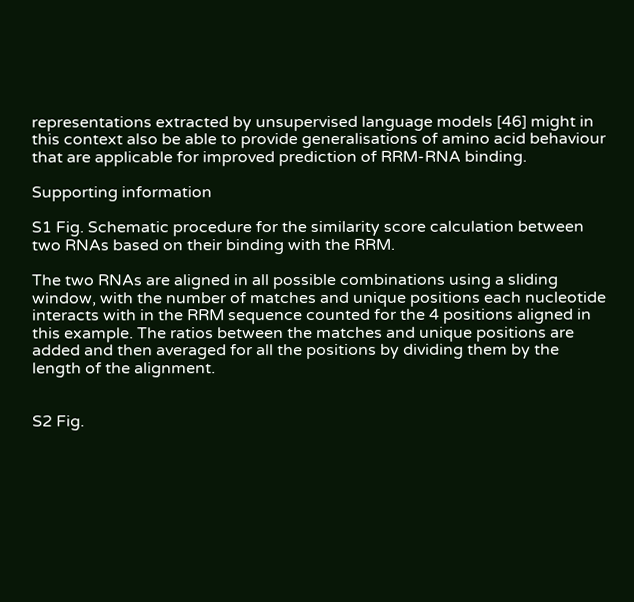representations extracted by unsupervised language models [46] might in this context also be able to provide generalisations of amino acid behaviour that are applicable for improved prediction of RRM-RNA binding.

Supporting information

S1 Fig. Schematic procedure for the similarity score calculation between two RNAs based on their binding with the RRM.

The two RNAs are aligned in all possible combinations using a sliding window, with the number of matches and unique positions each nucleotide interacts with in the RRM sequence counted for the 4 positions aligned in this example. The ratios between the matches and unique positions are added and then averaged for all the positions by dividing them by the length of the alignment.


S2 Fig.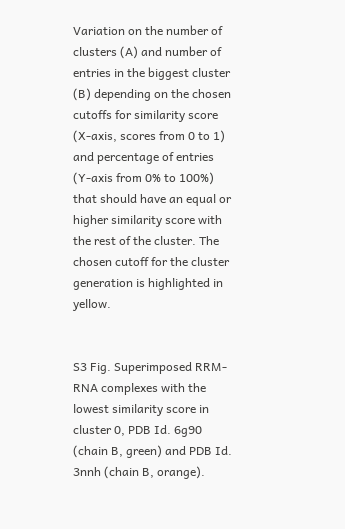Variation on the number of clusters (A) and number of entries in the biggest cluster (B) depending on the chosen cutoffs for similarity score (X-axis, scores from 0 to 1) and percentage of entries (Y-axis from 0% to 100%) that should have an equal or higher similarity score with the rest of the cluster. The chosen cutoff for the cluster generation is highlighted in yellow.


S3 Fig. Superimposed RRM-RNA complexes with the lowest similarity score in cluster 0, PDB Id. 6g90 (chain B, green) and PDB Id. 3nnh (chain B, orange).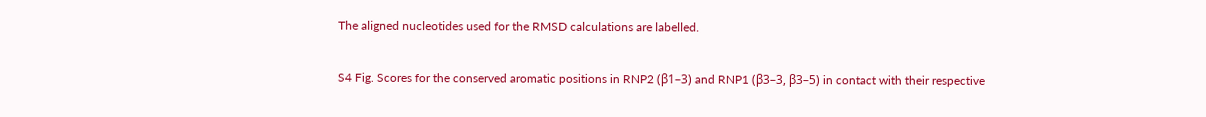The aligned nucleotides used for the RMSD calculations are labelled.


S4 Fig. Scores for the conserved aromatic positions in RNP2 (β1–3) and RNP1 (β3–3, β3–5) in contact with their respective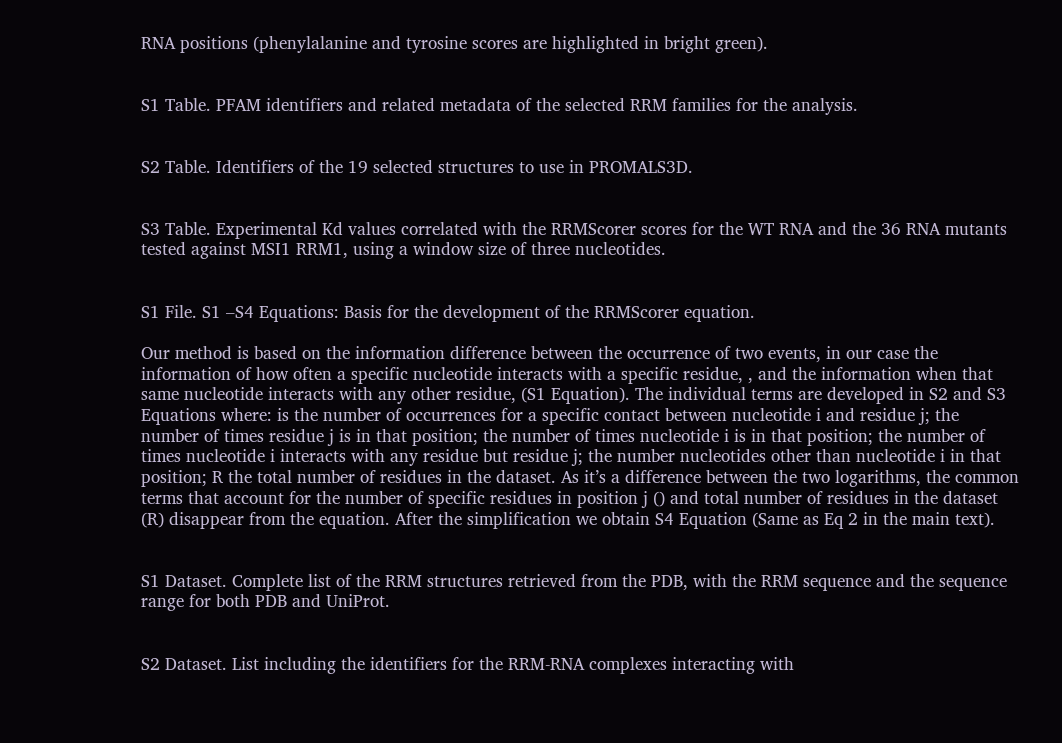RNA positions (phenylalanine and tyrosine scores are highlighted in bright green).


S1 Table. PFAM identifiers and related metadata of the selected RRM families for the analysis.


S2 Table. Identifiers of the 19 selected structures to use in PROMALS3D.


S3 Table. Experimental Kd values correlated with the RRMScorer scores for the WT RNA and the 36 RNA mutants tested against MSI1 RRM1, using a window size of three nucleotides.


S1 File. S1 –S4 Equations: Basis for the development of the RRMScorer equation.

Our method is based on the information difference between the occurrence of two events, in our case the information of how often a specific nucleotide interacts with a specific residue, , and the information when that same nucleotide interacts with any other residue, (S1 Equation). The individual terms are developed in S2 and S3 Equations where: is the number of occurrences for a specific contact between nucleotide i and residue j; the number of times residue j is in that position; the number of times nucleotide i is in that position; the number of times nucleotide i interacts with any residue but residue j; the number nucleotides other than nucleotide i in that position; R the total number of residues in the dataset. As it’s a difference between the two logarithms, the common terms that account for the number of specific residues in position j () and total number of residues in the dataset (R) disappear from the equation. After the simplification we obtain S4 Equation (Same as Eq 2 in the main text).


S1 Dataset. Complete list of the RRM structures retrieved from the PDB, with the RRM sequence and the sequence range for both PDB and UniProt.


S2 Dataset. List including the identifiers for the RRM-RNA complexes interacting with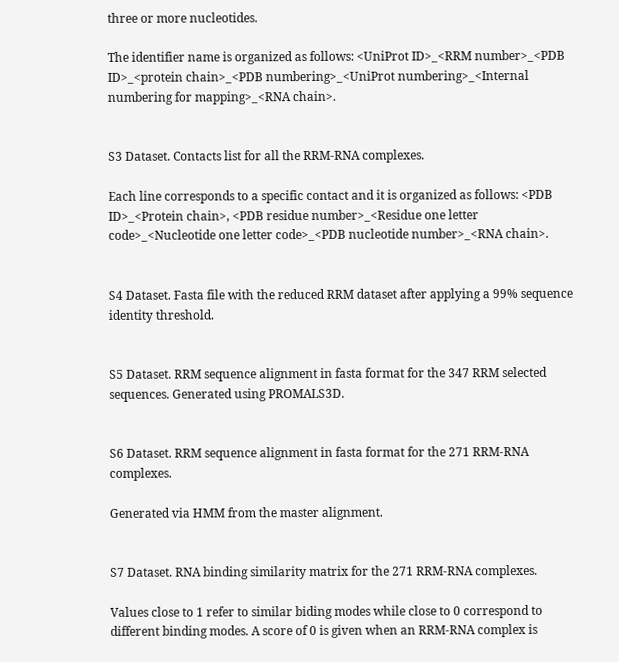three or more nucleotides.

The identifier name is organized as follows: <UniProt ID>_<RRM number>_<PDB ID>_<protein chain>_<PDB numbering>_<UniProt numbering>_<Internal numbering for mapping>_<RNA chain>.


S3 Dataset. Contacts list for all the RRM-RNA complexes.

Each line corresponds to a specific contact and it is organized as follows: <PDB ID>_<Protein chain>, <PDB residue number>_<Residue one letter code>_<Nucleotide one letter code>_<PDB nucleotide number>_<RNA chain>.


S4 Dataset. Fasta file with the reduced RRM dataset after applying a 99% sequence identity threshold.


S5 Dataset. RRM sequence alignment in fasta format for the 347 RRM selected sequences. Generated using PROMALS3D.


S6 Dataset. RRM sequence alignment in fasta format for the 271 RRM-RNA complexes.

Generated via HMM from the master alignment.


S7 Dataset. RNA binding similarity matrix for the 271 RRM-RNA complexes.

Values close to 1 refer to similar biding modes while close to 0 correspond to different binding modes. A score of 0 is given when an RRM-RNA complex is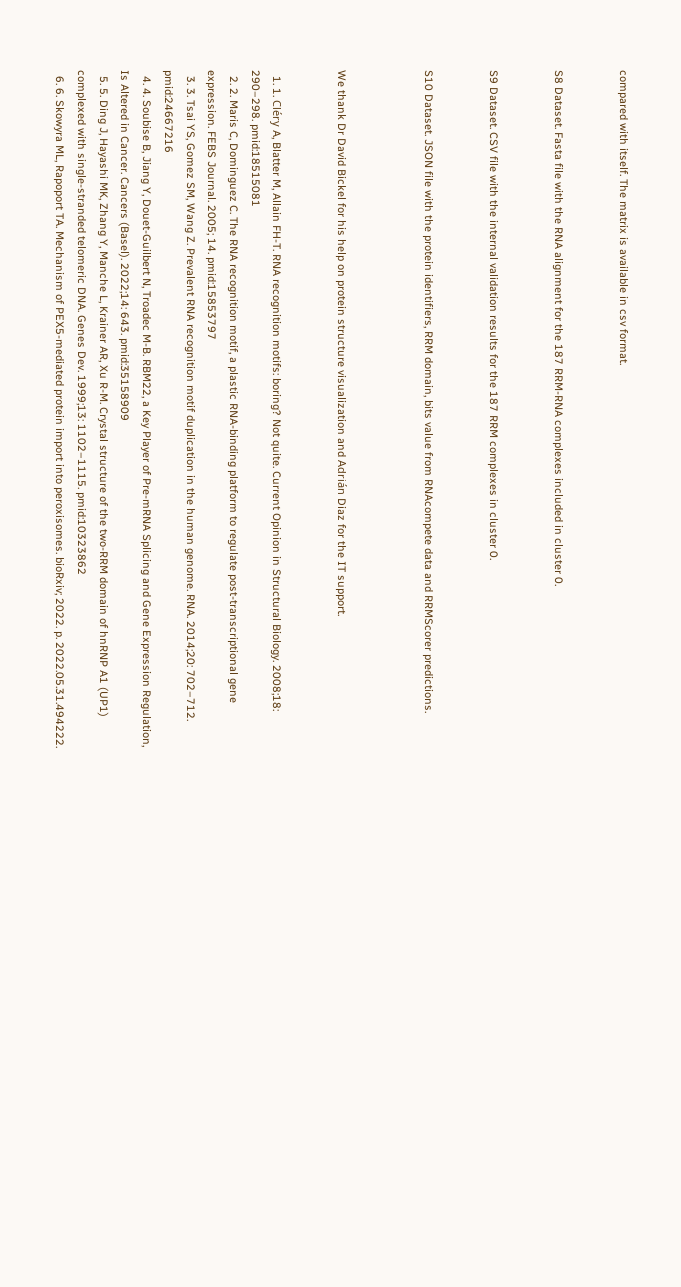compared with itself. The matrix is available in csv format.


S8 Dataset. Fasta file with the RNA alignment for the 187 RRM-RNA complexes included in cluster 0.


S9 Dataset. CSV file with the internal validation results for the 187 RRM complexes in cluster 0.


S10 Dataset. JSON file with the protein identifiers, RRM domain, bits value from RNAcompete data and RRMScorer predictions.



We thank Dr David Bickel for his help on protein structure visualization and Adrián Diaz for the IT support.


  1. 1. Cléry A, Blatter M, Allain FH-T. RNA recognition motifs: boring? Not quite. Current Opinion in Structural Biology. 2008;18: 290–298. pmid:18515081
  2. 2. Maris C, Dominguez C. The RNA recognition motif, a plastic RNA-binding platform to regulate post-transcriptional gene expression. FEBS Journal. 2005; 14. pmid:15853797
  3. 3. Tsai YS, Gomez SM, Wang Z. Prevalent RNA recognition motif duplication in the human genome. RNA. 2014;20: 702–712. pmid:24667216
  4. 4. Soubise B, Jiang Y, Douet-Guilbert N, Troadec M-B. RBM22, a Key Player of Pre-mRNA Splicing and Gene Expression Regulation, Is Altered in Cancer. Cancers (Basel). 2022;14: 643. pmid:35158909
  5. 5. Ding J, Hayashi MK, Zhang Y, Manche L, Krainer AR, Xu R-M. Crystal structure of the two-RRM domain of hnRNP A1 (UP1) complexed with single-stranded telomeric DNA. Genes Dev. 1999;13: 1102–1115. pmid:10323862
  6. 6. Skowyra ML, Rapoport TA. Mechanism of PEX5-mediated protein import into peroxisomes. bioRxiv; 2022. p. 2022.05.31.494222.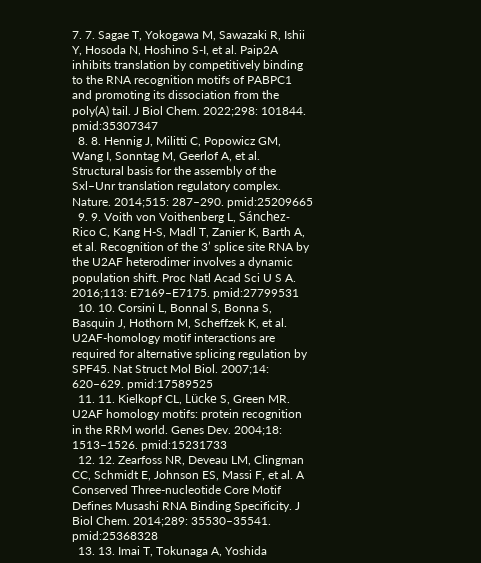7. 7. Sagae T, Yokogawa M, Sawazaki R, Ishii Y, Hosoda N, Hoshino S-I, et al. Paip2A inhibits translation by competitively binding to the RNA recognition motifs of PABPC1 and promoting its dissociation from the poly(A) tail. J Biol Chem. 2022;298: 101844. pmid:35307347
  8. 8. Hennig J, Militti C, Popowicz GM, Wang I, Sonntag M, Geerlof A, et al. Structural basis for the assembly of the Sxl–Unr translation regulatory complex. Nature. 2014;515: 287–290. pmid:25209665
  9. 9. Voith von Voithenberg L, Sánchez-Rico C, Kang H-S, Madl T, Zanier K, Barth A, et al. Recognition of the 3’ splice site RNA by the U2AF heterodimer involves a dynamic population shift. Proc Natl Acad Sci U S A. 2016;113: E7169–E7175. pmid:27799531
  10. 10. Corsini L, Bonnal S, Bonna S, Basquin J, Hothorn M, Scheffzek K, et al. U2AF-homology motif interactions are required for alternative splicing regulation by SPF45. Nat Struct Mol Biol. 2007;14: 620–629. pmid:17589525
  11. 11. Kielkopf CL, Lücke S, Green MR. U2AF homology motifs: protein recognition in the RRM world. Genes Dev. 2004;18: 1513–1526. pmid:15231733
  12. 12. Zearfoss NR, Deveau LM, Clingman CC, Schmidt E, Johnson ES, Massi F, et al. A Conserved Three-nucleotide Core Motif Defines Musashi RNA Binding Specificity. J Biol Chem. 2014;289: 35530–35541. pmid:25368328
  13. 13. Imai T, Tokunaga A, Yoshida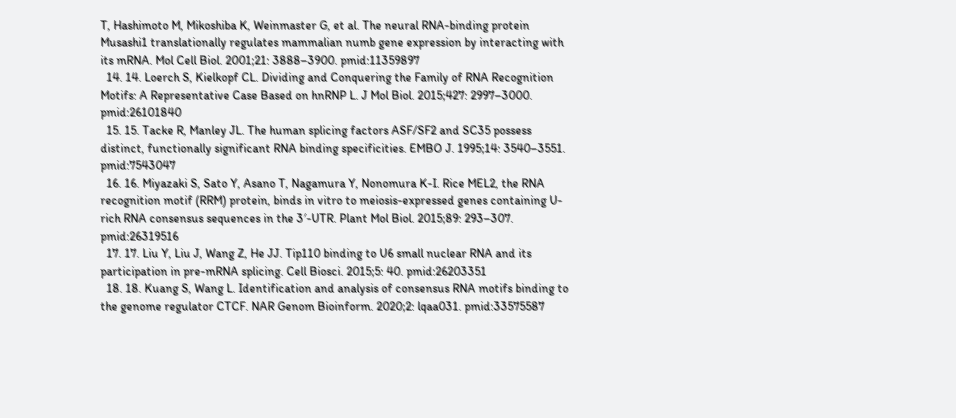T, Hashimoto M, Mikoshiba K, Weinmaster G, et al. The neural RNA-binding protein Musashi1 translationally regulates mammalian numb gene expression by interacting with its mRNA. Mol Cell Biol. 2001;21: 3888–3900. pmid:11359897
  14. 14. Loerch S, Kielkopf CL. Dividing and Conquering the Family of RNA Recognition Motifs: A Representative Case Based on hnRNP L. J Mol Biol. 2015;427: 2997–3000. pmid:26101840
  15. 15. Tacke R, Manley JL. The human splicing factors ASF/SF2 and SC35 possess distinct, functionally significant RNA binding specificities. EMBO J. 1995;14: 3540–3551. pmid:7543047
  16. 16. Miyazaki S, Sato Y, Asano T, Nagamura Y, Nonomura K-I. Rice MEL2, the RNA recognition motif (RRM) protein, binds in vitro to meiosis-expressed genes containing U-rich RNA consensus sequences in the 3′-UTR. Plant Mol Biol. 2015;89: 293–307. pmid:26319516
  17. 17. Liu Y, Liu J, Wang Z, He JJ. Tip110 binding to U6 small nuclear RNA and its participation in pre-mRNA splicing. Cell Biosci. 2015;5: 40. pmid:26203351
  18. 18. Kuang S, Wang L. Identification and analysis of consensus RNA motifs binding to the genome regulator CTCF. NAR Genom Bioinform. 2020;2: lqaa031. pmid:33575587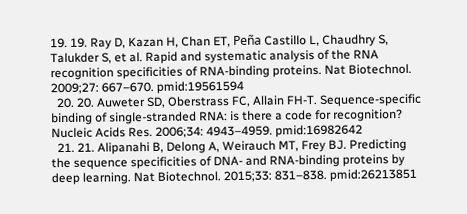19. 19. Ray D, Kazan H, Chan ET, Peña Castillo L, Chaudhry S, Talukder S, et al. Rapid and systematic analysis of the RNA recognition specificities of RNA-binding proteins. Nat Biotechnol. 2009;27: 667–670. pmid:19561594
  20. 20. Auweter SD, Oberstrass FC, Allain FH-T. Sequence-specific binding of single-stranded RNA: is there a code for recognition? Nucleic Acids Res. 2006;34: 4943–4959. pmid:16982642
  21. 21. Alipanahi B, Delong A, Weirauch MT, Frey BJ. Predicting the sequence specificities of DNA- and RNA-binding proteins by deep learning. Nat Biotechnol. 2015;33: 831–838. pmid:26213851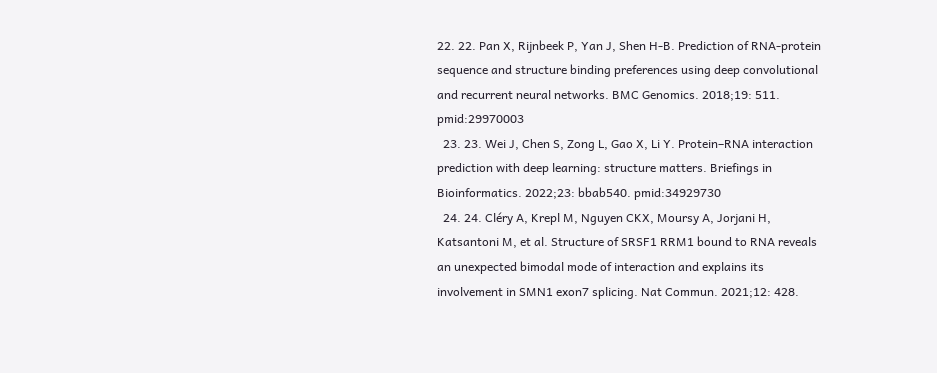22. 22. Pan X, Rijnbeek P, Yan J, Shen H-B. Prediction of RNA-protein sequence and structure binding preferences using deep convolutional and recurrent neural networks. BMC Genomics. 2018;19: 511. pmid:29970003
  23. 23. Wei J, Chen S, Zong L, Gao X, Li Y. Protein–RNA interaction prediction with deep learning: structure matters. Briefings in Bioinformatics. 2022;23: bbab540. pmid:34929730
  24. 24. Cléry A, Krepl M, Nguyen CKX, Moursy A, Jorjani H, Katsantoni M, et al. Structure of SRSF1 RRM1 bound to RNA reveals an unexpected bimodal mode of interaction and explains its involvement in SMN1 exon7 splicing. Nat Commun. 2021;12: 428.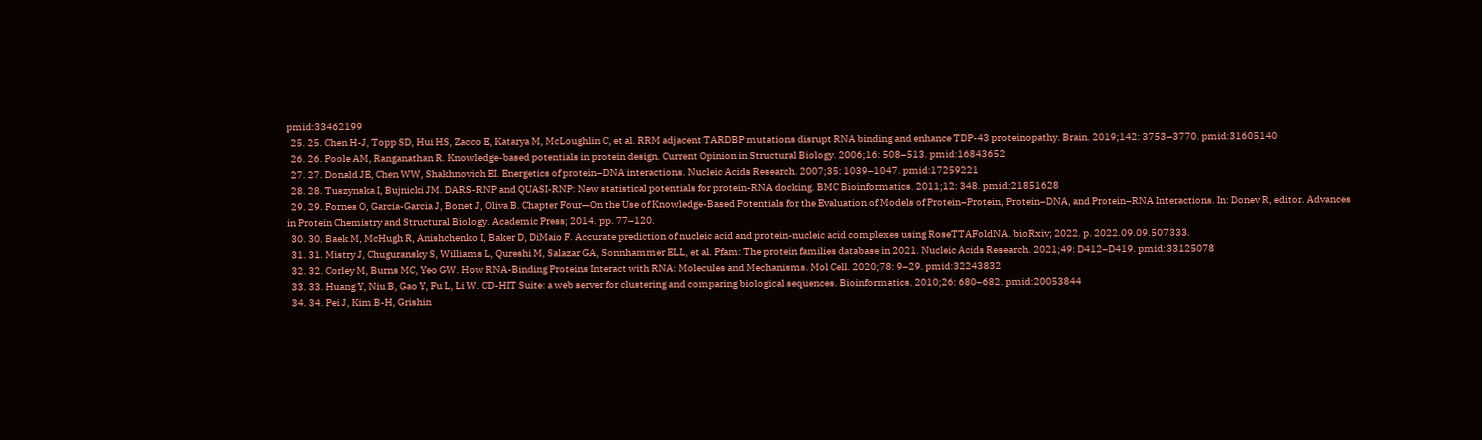pmid:33462199
  25. 25. Chen H-J, Topp SD, Hui HS, Zacco E, Katarya M, McLoughlin C, et al. RRM adjacent TARDBP mutations disrupt RNA binding and enhance TDP-43 proteinopathy. Brain. 2019;142: 3753–3770. pmid:31605140
  26. 26. Poole AM, Ranganathan R. Knowledge-based potentials in protein design. Current Opinion in Structural Biology. 2006;16: 508–513. pmid:16843652
  27. 27. Donald JE, Chen WW, Shakhnovich EI. Energetics of protein–DNA interactions. Nucleic Acids Research. 2007;35: 1039–1047. pmid:17259221
  28. 28. Tuszynska I, Bujnicki JM. DARS-RNP and QUASI-RNP: New statistical potentials for protein-RNA docking. BMC Bioinformatics. 2011;12: 348. pmid:21851628
  29. 29. Fornes O, Garcia-Garcia J, Bonet J, Oliva B. Chapter Four—On the Use of Knowledge-Based Potentials for the Evaluation of Models of Protein–Protein, Protein–DNA, and Protein–RNA Interactions. In: Donev R, editor. Advances in Protein Chemistry and Structural Biology. Academic Press; 2014. pp. 77–120.
  30. 30. Baek M, McHugh R, Anishchenko I, Baker D, DiMaio F. Accurate prediction of nucleic acid and protein-nucleic acid complexes using RoseTTAFoldNA. bioRxiv; 2022. p. 2022.09.09.507333.
  31. 31. Mistry J, Chuguransky S, Williams L, Qureshi M, Salazar GA, Sonnhammer ELL, et al. Pfam: The protein families database in 2021. Nucleic Acids Research. 2021;49: D412–D419. pmid:33125078
  32. 32. Corley M, Burns MC, Yeo GW. How RNA-Binding Proteins Interact with RNA: Molecules and Mechanisms. Mol Cell. 2020;78: 9–29. pmid:32243832
  33. 33. Huang Y, Niu B, Gao Y, Fu L, Li W. CD-HIT Suite: a web server for clustering and comparing biological sequences. Bioinformatics. 2010;26: 680–682. pmid:20053844
  34. 34. Pei J, Kim B-H, Grishin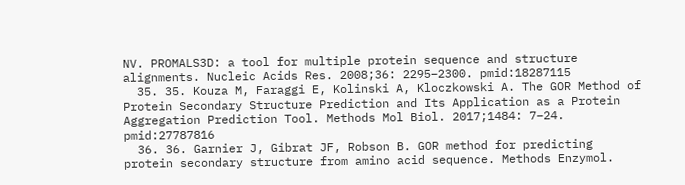NV. PROMALS3D: a tool for multiple protein sequence and structure alignments. Nucleic Acids Res. 2008;36: 2295–2300. pmid:18287115
  35. 35. Kouza M, Faraggi E, Kolinski A, Kloczkowski A. The GOR Method of Protein Secondary Structure Prediction and Its Application as a Protein Aggregation Prediction Tool. Methods Mol Biol. 2017;1484: 7–24. pmid:27787816
  36. 36. Garnier J, Gibrat JF, Robson B. GOR method for predicting protein secondary structure from amino acid sequence. Methods Enzymol.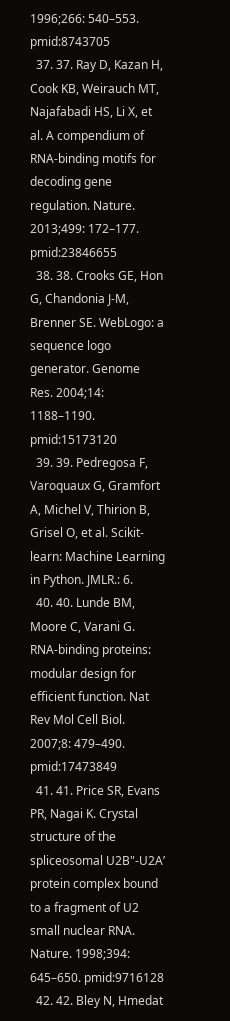1996;266: 540–553. pmid:8743705
  37. 37. Ray D, Kazan H, Cook KB, Weirauch MT, Najafabadi HS, Li X, et al. A compendium of RNA-binding motifs for decoding gene regulation. Nature. 2013;499: 172–177. pmid:23846655
  38. 38. Crooks GE, Hon G, Chandonia J-M, Brenner SE. WebLogo: a sequence logo generator. Genome Res. 2004;14: 1188–1190. pmid:15173120
  39. 39. Pedregosa F, Varoquaux G, Gramfort A, Michel V, Thirion B, Grisel O, et al. Scikit-learn: Machine Learning in Python. JMLR.: 6.
  40. 40. Lunde BM, Moore C, Varani G. RNA-binding proteins: modular design for efficient function. Nat Rev Mol Cell Biol. 2007;8: 479–490. pmid:17473849
  41. 41. Price SR, Evans PR, Nagai K. Crystal structure of the spliceosomal U2B"-U2A’ protein complex bound to a fragment of U2 small nuclear RNA. Nature. 1998;394: 645–650. pmid:9716128
  42. 42. Bley N, Hmedat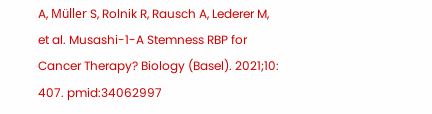A, Müller S, Rolnik R, Rausch A, Lederer M, et al. Musashi-1-A Stemness RBP for Cancer Therapy? Biology (Basel). 2021;10: 407. pmid:34062997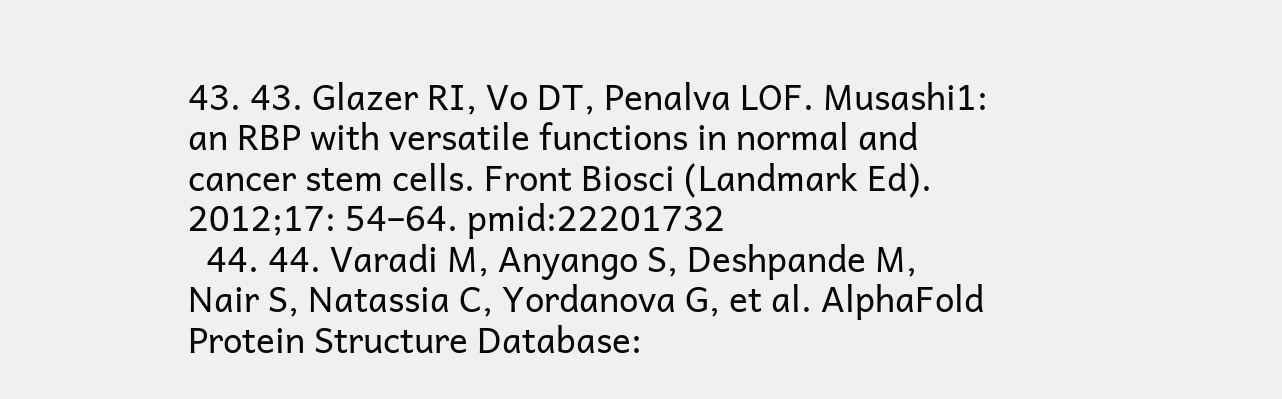43. 43. Glazer RI, Vo DT, Penalva LOF. Musashi1: an RBP with versatile functions in normal and cancer stem cells. Front Biosci (Landmark Ed). 2012;17: 54–64. pmid:22201732
  44. 44. Varadi M, Anyango S, Deshpande M, Nair S, Natassia C, Yordanova G, et al. AlphaFold Protein Structure Database: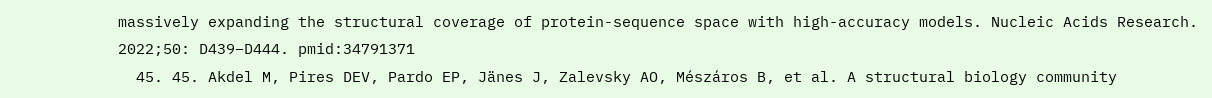massively expanding the structural coverage of protein-sequence space with high-accuracy models. Nucleic Acids Research. 2022;50: D439–D444. pmid:34791371
  45. 45. Akdel M, Pires DEV, Pardo EP, Jänes J, Zalevsky AO, Mészáros B, et al. A structural biology community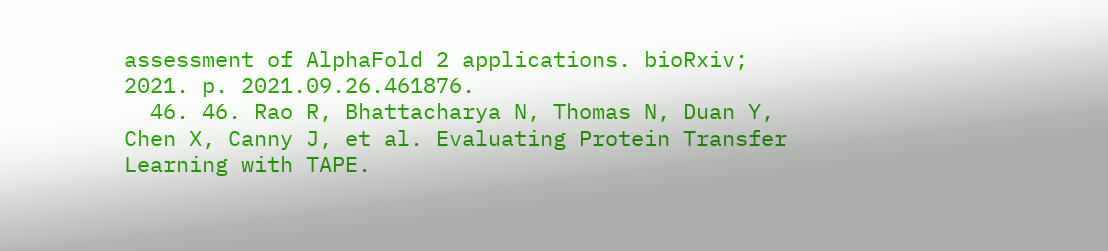assessment of AlphaFold 2 applications. bioRxiv; 2021. p. 2021.09.26.461876.
  46. 46. Rao R, Bhattacharya N, Thomas N, Duan Y, Chen X, Canny J, et al. Evaluating Protein Transfer Learning with TAPE.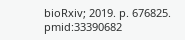bioRxiv; 2019. p. 676825. pmid:33390682